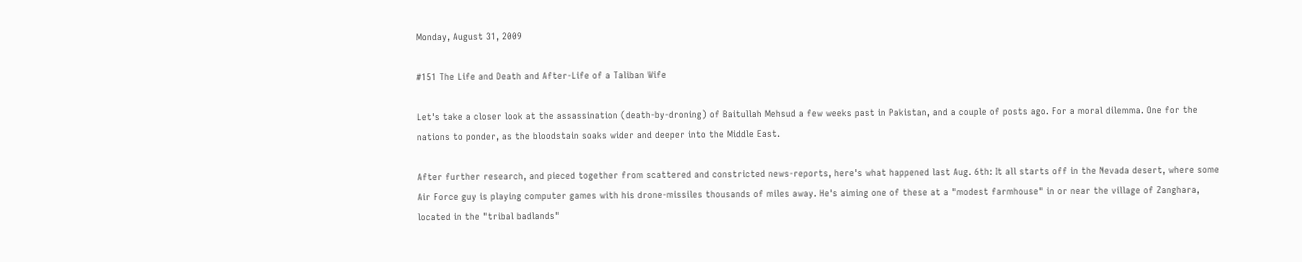Monday, August 31, 2009

#151 The Life and Death and After-Life of a Taliban Wife

Let's take a closer look at the assassination (death-by-droning) of Baitullah Mehsud a few weeks past in Pakistan, and a couple of posts ago. For a moral dilemma. One for the nations to ponder, as the bloodstain soaks wider and deeper into the Middle East.

After further research, and pieced together from scattered and constricted news-reports, here's what happened last Aug. 6th: It all starts off in the Nevada desert, where some Air Force guy is playing computer games with his drone-missiles thousands of miles away. He's aiming one of these at a "modest farmhouse" in or near the village of Zanghara, located in the "tribal badlands"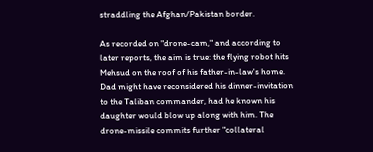straddling the Afghan/Pakistan border.

As recorded on "drone-cam," and according to later reports, the aim is true: the flying robot hits Mehsud on the roof of his father-in-law's home. Dad might have reconsidered his dinner-invitation to the Taliban commander, had he known his daughter would blow up along with him. The drone-missile commits further "collateral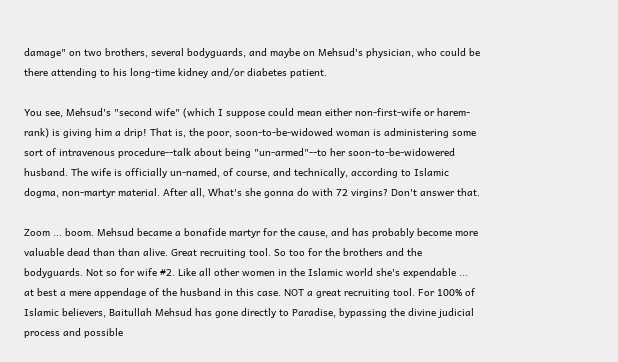damage" on two brothers, several bodyguards, and maybe on Mehsud's physician, who could be there attending to his long-time kidney and/or diabetes patient.

You see, Mehsud's "second wife" (which I suppose could mean either non-first-wife or harem-rank) is giving him a drip! That is, the poor, soon-to-be-widowed woman is administering some sort of intravenous procedure--talk about being "un-armed"--to her soon-to-be-widowered husband. The wife is officially un-named, of course, and technically, according to Islamic dogma, non-martyr material. After all, What's she gonna do with 72 virgins? Don't answer that.

Zoom ... boom. Mehsud became a bonafide martyr for the cause, and has probably become more valuable dead than than alive. Great recruiting tool. So too for the brothers and the bodyguards. Not so for wife #2. Like all other women in the Islamic world she's expendable ... at best a mere appendage of the husband in this case. NOT a great recruiting tool. For 100% of Islamic believers, Baitullah Mehsud has gone directly to Paradise, bypassing the divine judicial process and possible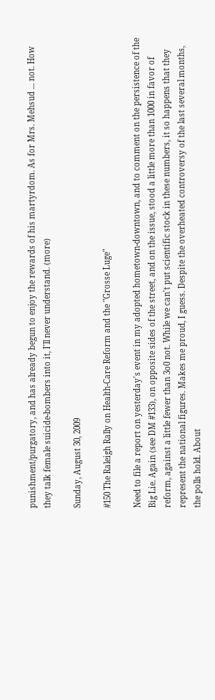punishment/purgatory, and has already begun to enjoy the rewards of his martyrdom. As for Mrs. Mehsud ... not. How they talk female suicide-bombers into it, I'll never understand. (more)

Sunday, August 30, 2009

#150 The Raleigh Rally on Health-Care Reform and the "Grosse Luge"

Need to file a report on yesterday's event in my adopted hometown-downtown, and to comment on the persistence of the Big Lie. Again (see DM #133), on opposite sides of the street, and on the issue, stood a little more than 1000 in favor of reform, against a little fewer than 3o0 not. While we can't put scientific stock in these numbers, it so happens that they represent the national figures. Makes me proud, I guess. Despite the overheated controversy of the last several months, the polls hold. About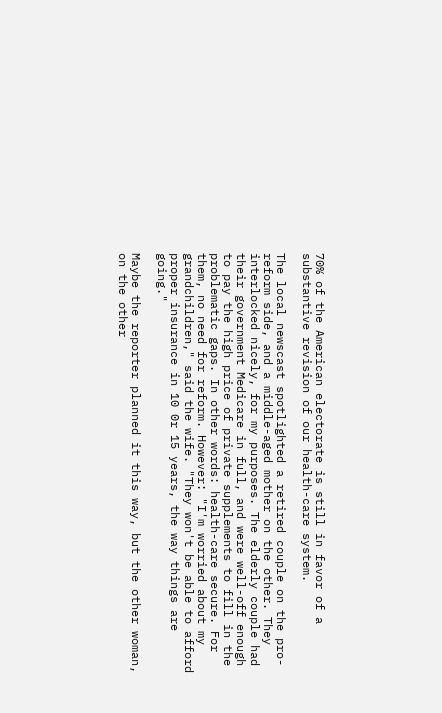70% of the American electorate is still in favor of a substantive revision of our health-care system.

The local newscast spotlighted a retired couple on the pro-reform side, and a middle-aged mother on the other. They interlocked nicely, for my purposes. The elderly couple had their government Medicare in full, and were well-off enough to pay the high price of private supplements to fill in the problematic gaps. In other words: health-care secure. For them, no need for reform. However: "I'm worried about my grandchildren," said the wife. "They won't be able to afford proper insurance in 10 0r 15 years, the way things are going."

Maybe the reporter planned it this way, but the other woman, on the other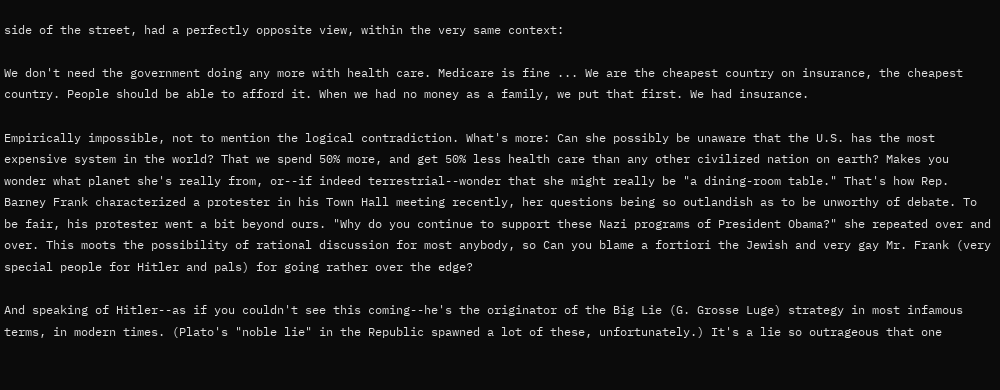side of the street, had a perfectly opposite view, within the very same context:

We don't need the government doing any more with health care. Medicare is fine ... We are the cheapest country on insurance, the cheapest country. People should be able to afford it. When we had no money as a family, we put that first. We had insurance.

Empirically impossible, not to mention the logical contradiction. What's more: Can she possibly be unaware that the U.S. has the most expensive system in the world? That we spend 50% more, and get 50% less health care than any other civilized nation on earth? Makes you wonder what planet she's really from, or--if indeed terrestrial--wonder that she might really be "a dining-room table." That's how Rep. Barney Frank characterized a protester in his Town Hall meeting recently, her questions being so outlandish as to be unworthy of debate. To be fair, his protester went a bit beyond ours. "Why do you continue to support these Nazi programs of President Obama?" she repeated over and over. This moots the possibility of rational discussion for most anybody, so Can you blame a fortiori the Jewish and very gay Mr. Frank (very special people for Hitler and pals) for going rather over the edge?

And speaking of Hitler--as if you couldn't see this coming--he's the originator of the Big Lie (G. Grosse Luge) strategy in most infamous terms, in modern times. (Plato's "noble lie" in the Republic spawned a lot of these, unfortunately.) It's a lie so outrageous that one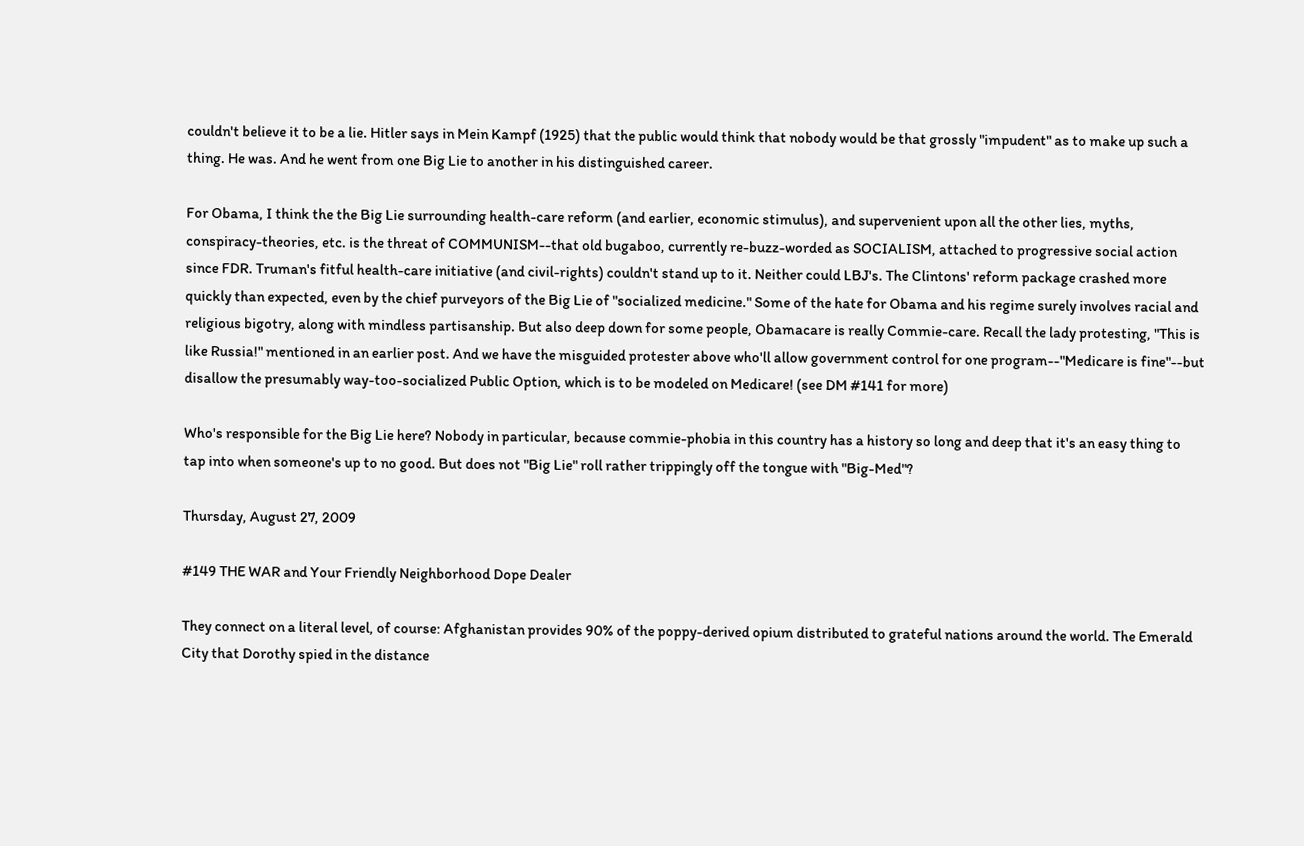couldn't believe it to be a lie. Hitler says in Mein Kampf (1925) that the public would think that nobody would be that grossly "impudent" as to make up such a thing. He was. And he went from one Big Lie to another in his distinguished career.

For Obama, I think the the Big Lie surrounding health-care reform (and earlier, economic stimulus), and supervenient upon all the other lies, myths, conspiracy-theories, etc. is the threat of COMMUNISM--that old bugaboo, currently re-buzz-worded as SOCIALISM, attached to progressive social action since FDR. Truman's fitful health-care initiative (and civil-rights) couldn't stand up to it. Neither could LBJ's. The Clintons' reform package crashed more quickly than expected, even by the chief purveyors of the Big Lie of "socialized medicine." Some of the hate for Obama and his regime surely involves racial and religious bigotry, along with mindless partisanship. But also deep down for some people, Obamacare is really Commie-care. Recall the lady protesting, "This is like Russia!" mentioned in an earlier post. And we have the misguided protester above who'll allow government control for one program--"Medicare is fine"--but disallow the presumably way-too-socialized Public Option, which is to be modeled on Medicare! (see DM #141 for more)

Who's responsible for the Big Lie here? Nobody in particular, because commie-phobia in this country has a history so long and deep that it's an easy thing to tap into when someone's up to no good. But does not "Big Lie" roll rather trippingly off the tongue with "Big-Med"?

Thursday, August 27, 2009

#149 THE WAR and Your Friendly Neighborhood Dope Dealer

They connect on a literal level, of course: Afghanistan provides 90% of the poppy-derived opium distributed to grateful nations around the world. The Emerald City that Dorothy spied in the distance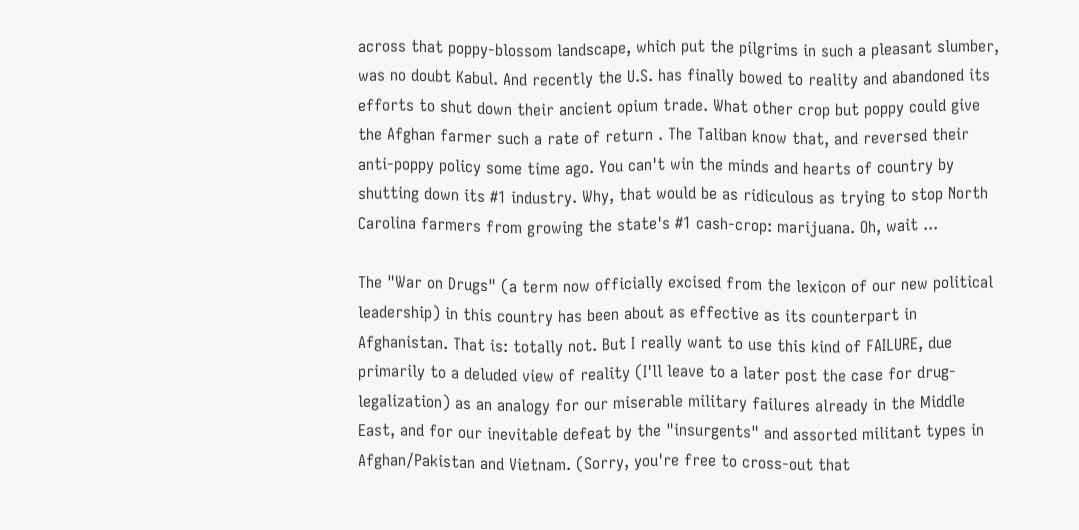across that poppy-blossom landscape, which put the pilgrims in such a pleasant slumber, was no doubt Kabul. And recently the U.S. has finally bowed to reality and abandoned its efforts to shut down their ancient opium trade. What other crop but poppy could give the Afghan farmer such a rate of return . The Taliban know that, and reversed their anti-poppy policy some time ago. You can't win the minds and hearts of country by shutting down its #1 industry. Why, that would be as ridiculous as trying to stop North Carolina farmers from growing the state's #1 cash-crop: marijuana. Oh, wait ...

The "War on Drugs" (a term now officially excised from the lexicon of our new political leadership) in this country has been about as effective as its counterpart in Afghanistan. That is: totally not. But I really want to use this kind of FAILURE, due primarily to a deluded view of reality (I'll leave to a later post the case for drug-legalization) as an analogy for our miserable military failures already in the Middle East, and for our inevitable defeat by the "insurgents" and assorted militant types in Afghan/Pakistan and Vietnam. (Sorry, you're free to cross-out that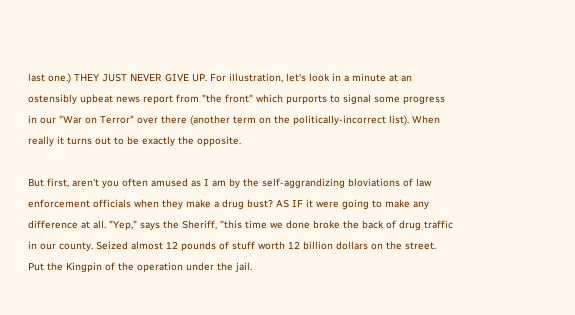last one.) THEY JUST NEVER GIVE UP. For illustration, let's look in a minute at an ostensibly upbeat news report from "the front" which purports to signal some progress in our "War on Terror" over there (another term on the politically-incorrect list). When really it turns out to be exactly the opposite.

But first, aren't you often amused as I am by the self-aggrandizing bloviations of law enforcement officials when they make a drug bust? AS IF it were going to make any difference at all. "Yep," says the Sheriff, "this time we done broke the back of drug traffic in our county. Seized almost 12 pounds of stuff worth 12 billion dollars on the street. Put the Kingpin of the operation under the jail.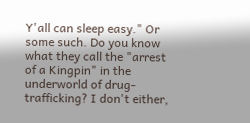Y'all can sleep easy." Or some such. Do you know what they call the "arrest of a Kingpin" in the underworld of drug-trafficking? I don't either,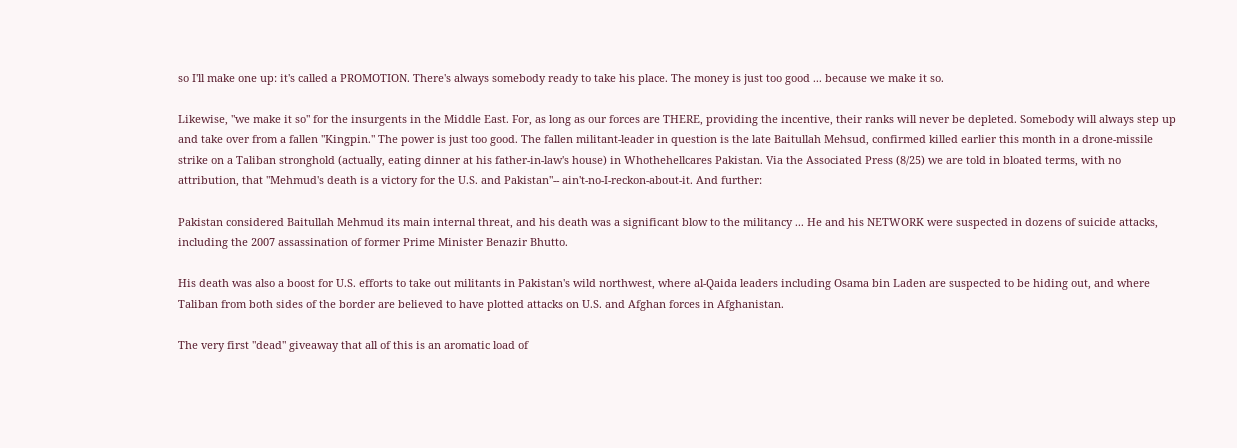so I'll make one up: it's called a PROMOTION. There's always somebody ready to take his place. The money is just too good ... because we make it so.

Likewise, "we make it so" for the insurgents in the Middle East. For, as long as our forces are THERE, providing the incentive, their ranks will never be depleted. Somebody will always step up and take over from a fallen "Kingpin." The power is just too good. The fallen militant-leader in question is the late Baitullah Mehsud, confirmed killed earlier this month in a drone-missile strike on a Taliban stronghold (actually, eating dinner at his father-in-law's house) in Whothehellcares Pakistan. Via the Associated Press (8/25) we are told in bloated terms, with no attribution, that "Mehmud's death is a victory for the U.S. and Pakistan"-- ain't-no-I-reckon-about-it. And further:

Pakistan considered Baitullah Mehmud its main internal threat, and his death was a significant blow to the militancy ... He and his NETWORK were suspected in dozens of suicide attacks, including the 2007 assassination of former Prime Minister Benazir Bhutto.

His death was also a boost for U.S. efforts to take out militants in Pakistan's wild northwest, where al-Qaida leaders including Osama bin Laden are suspected to be hiding out, and where Taliban from both sides of the border are believed to have plotted attacks on U.S. and Afghan forces in Afghanistan.

The very first "dead" giveaway that all of this is an aromatic load of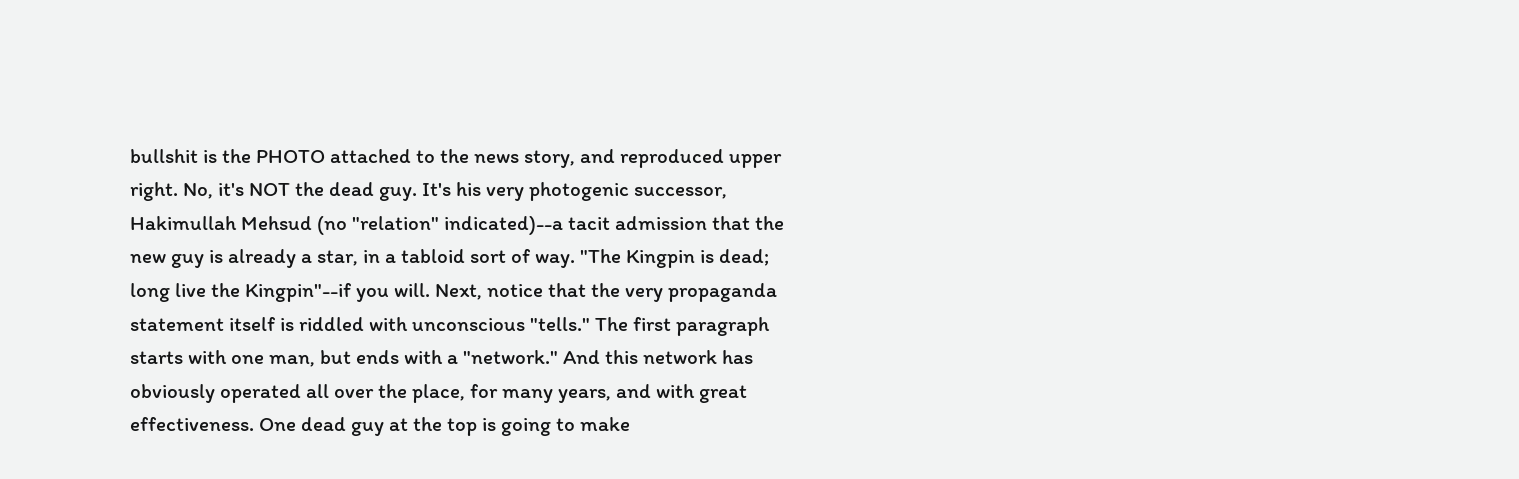bullshit is the PHOTO attached to the news story, and reproduced upper right. No, it's NOT the dead guy. It's his very photogenic successor, Hakimullah Mehsud (no "relation" indicated)--a tacit admission that the new guy is already a star, in a tabloid sort of way. "The Kingpin is dead; long live the Kingpin"--if you will. Next, notice that the very propaganda statement itself is riddled with unconscious "tells." The first paragraph starts with one man, but ends with a "network." And this network has obviously operated all over the place, for many years, and with great effectiveness. One dead guy at the top is going to make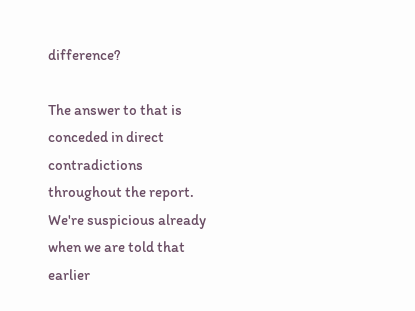difference?

The answer to that is conceded in direct contradictions throughout the report. We're suspicious already when we are told that earlier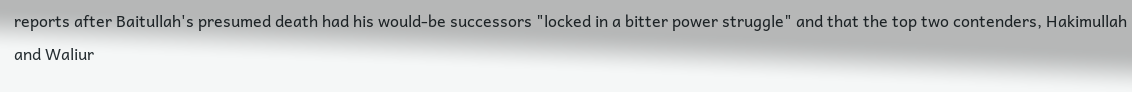reports after Baitullah's presumed death had his would-be successors "locked in a bitter power struggle" and that the top two contenders, Hakimullah and Waliur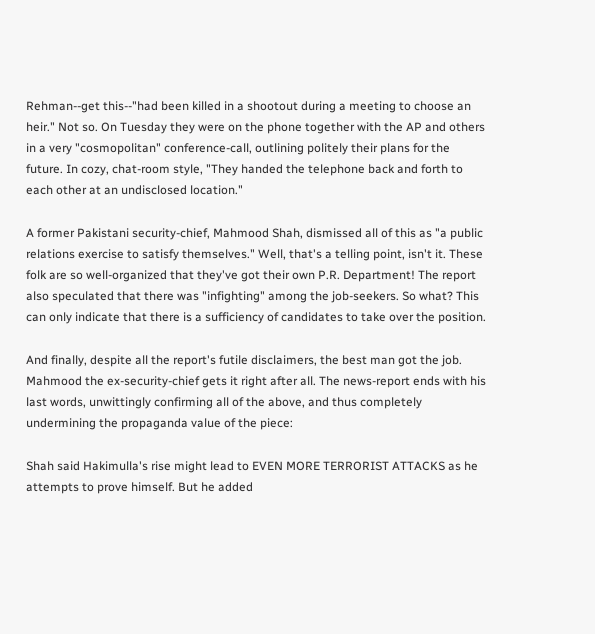Rehman--get this--"had been killed in a shootout during a meeting to choose an heir." Not so. On Tuesday they were on the phone together with the AP and others in a very "cosmopolitan" conference-call, outlining politely their plans for the future. In cozy, chat-room style, "They handed the telephone back and forth to each other at an undisclosed location."

A former Pakistani security-chief, Mahmood Shah, dismissed all of this as "a public relations exercise to satisfy themselves." Well, that's a telling point, isn't it. These folk are so well-organized that they've got their own P.R. Department! The report also speculated that there was "infighting" among the job-seekers. So what? This can only indicate that there is a sufficiency of candidates to take over the position.

And finally, despite all the report's futile disclaimers, the best man got the job. Mahmood the ex-security-chief gets it right after all. The news-report ends with his last words, unwittingly confirming all of the above, and thus completely undermining the propaganda value of the piece:

Shah said Hakimulla's rise might lead to EVEN MORE TERRORIST ATTACKS as he attempts to prove himself. But he added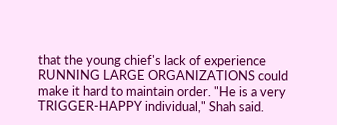that the young chief's lack of experience RUNNING LARGE ORGANIZATIONS could make it hard to maintain order. "He is a very TRIGGER-HAPPY individual," Shah said.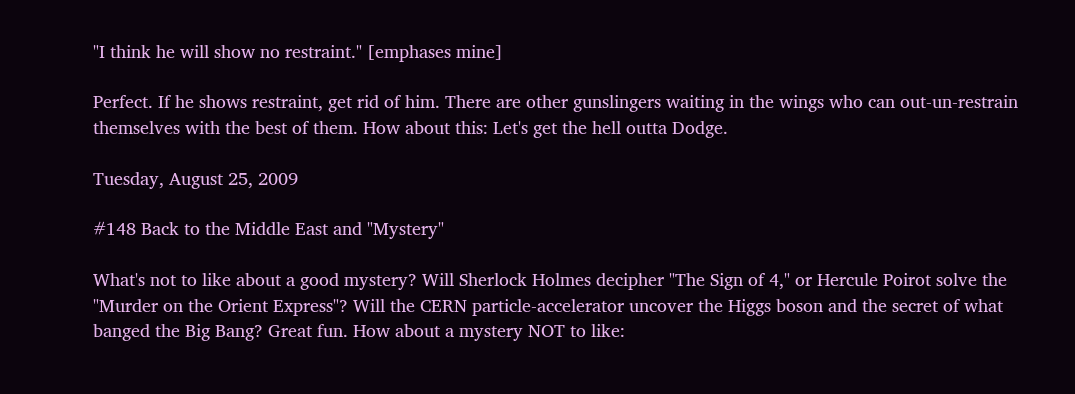"I think he will show no restraint." [emphases mine]

Perfect. If he shows restraint, get rid of him. There are other gunslingers waiting in the wings who can out-un-restrain themselves with the best of them. How about this: Let's get the hell outta Dodge.

Tuesday, August 25, 2009

#148 Back to the Middle East and "Mystery"

What's not to like about a good mystery? Will Sherlock Holmes decipher "The Sign of 4," or Hercule Poirot solve the "Murder on the Orient Express"? Will the CERN particle-accelerator uncover the Higgs boson and the secret of what banged the Big Bang? Great fun. How about a mystery NOT to like: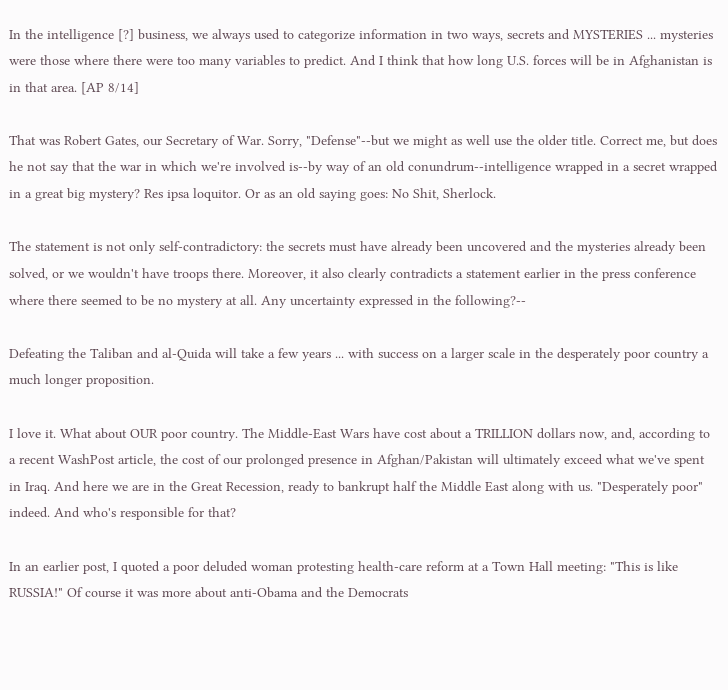In the intelligence [?] business, we always used to categorize information in two ways, secrets and MYSTERIES ... mysteries were those where there were too many variables to predict. And I think that how long U.S. forces will be in Afghanistan is in that area. [AP 8/14]

That was Robert Gates, our Secretary of War. Sorry, "Defense"--but we might as well use the older title. Correct me, but does he not say that the war in which we're involved is--by way of an old conundrum--intelligence wrapped in a secret wrapped in a great big mystery? Res ipsa loquitor. Or as an old saying goes: No Shit, Sherlock.

The statement is not only self-contradictory: the secrets must have already been uncovered and the mysteries already been solved, or we wouldn't have troops there. Moreover, it also clearly contradicts a statement earlier in the press conference where there seemed to be no mystery at all. Any uncertainty expressed in the following?--

Defeating the Taliban and al-Quida will take a few years ... with success on a larger scale in the desperately poor country a much longer proposition.

I love it. What about OUR poor country. The Middle-East Wars have cost about a TRILLION dollars now, and, according to a recent WashPost article, the cost of our prolonged presence in Afghan/Pakistan will ultimately exceed what we've spent in Iraq. And here we are in the Great Recession, ready to bankrupt half the Middle East along with us. "Desperately poor" indeed. And who's responsible for that?

In an earlier post, I quoted a poor deluded woman protesting health-care reform at a Town Hall meeting: "This is like RUSSIA!" Of course it was more about anti-Obama and the Democrats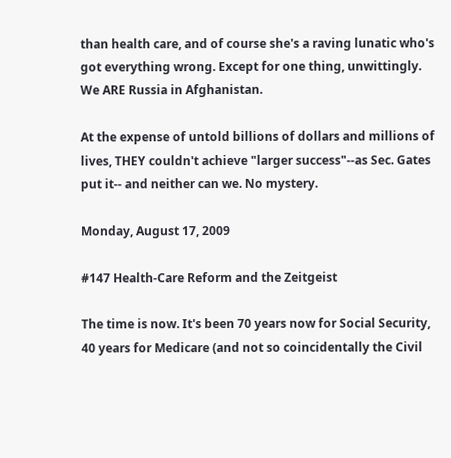than health care, and of course she's a raving lunatic who's got everything wrong. Except for one thing, unwittingly. We ARE Russia in Afghanistan.

At the expense of untold billions of dollars and millions of lives, THEY couldn't achieve "larger success"--as Sec. Gates put it-- and neither can we. No mystery.

Monday, August 17, 2009

#147 Health-Care Reform and the Zeitgeist

The time is now. It's been 70 years now for Social Security, 40 years for Medicare (and not so coincidentally the Civil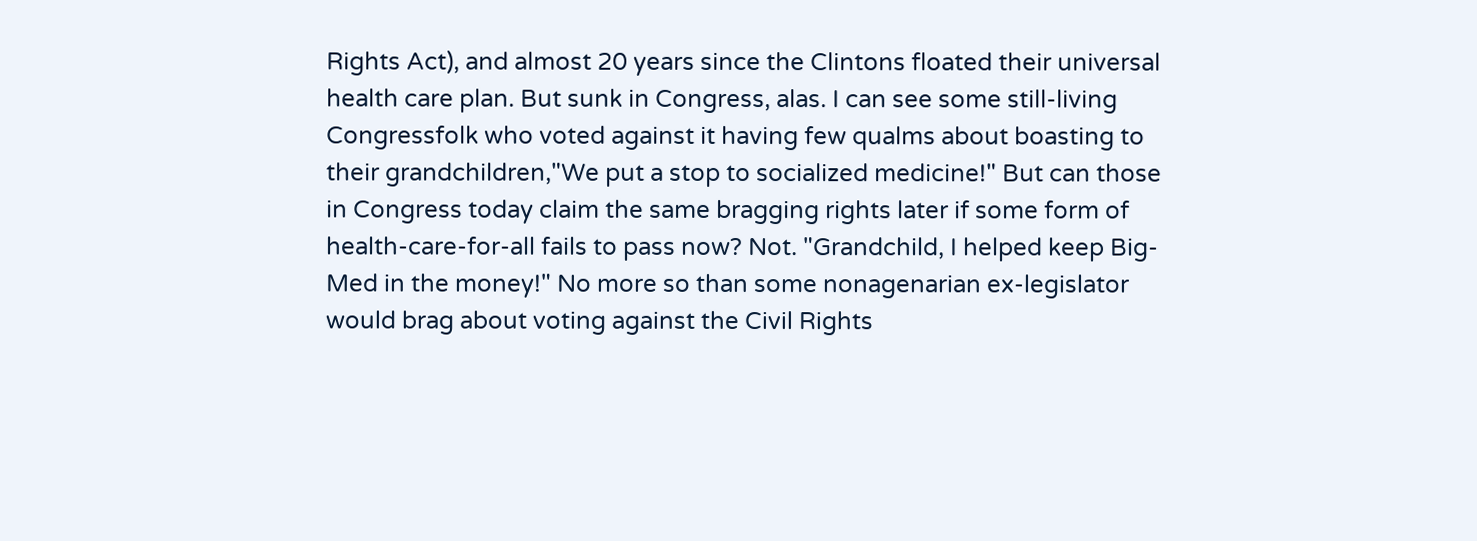Rights Act), and almost 20 years since the Clintons floated their universal health care plan. But sunk in Congress, alas. I can see some still-living Congressfolk who voted against it having few qualms about boasting to their grandchildren,"We put a stop to socialized medicine!" But can those in Congress today claim the same bragging rights later if some form of health-care-for-all fails to pass now? Not. "Grandchild, I helped keep Big-Med in the money!" No more so than some nonagenarian ex-legislator would brag about voting against the Civil Rights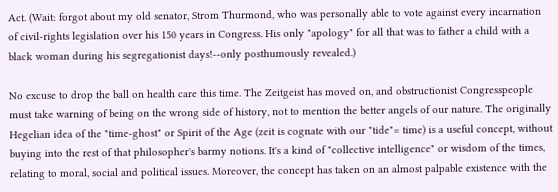Act. (Wait: forgot about my old senator, Strom Thurmond, who was personally able to vote against every incarnation of civil-rights legislation over his 150 years in Congress. His only "apology" for all that was to father a child with a black woman during his segregationist days!--only posthumously revealed.)

No excuse to drop the ball on health care this time. The Zeitgeist has moved on, and obstructionist Congresspeople must take warning of being on the wrong side of history, not to mention the better angels of our nature. The originally Hegelian idea of the "time-ghost" or Spirit of the Age (zeit is cognate with our "tide"= time) is a useful concept, without buying into the rest of that philosopher's barmy notions. It's a kind of "collective intelligence" or wisdom of the times, relating to moral, social and political issues. Moreover, the concept has taken on an almost palpable existence with the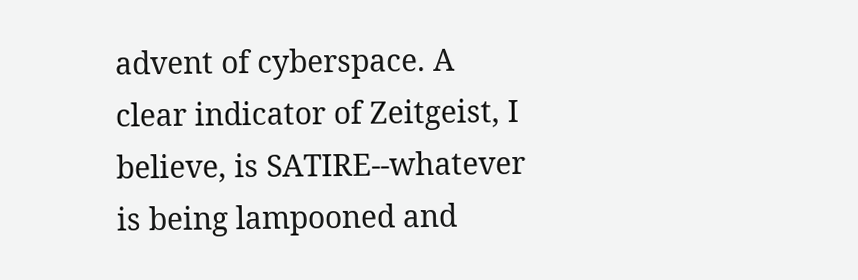advent of cyberspace. A clear indicator of Zeitgeist, I believe, is SATIRE--whatever is being lampooned and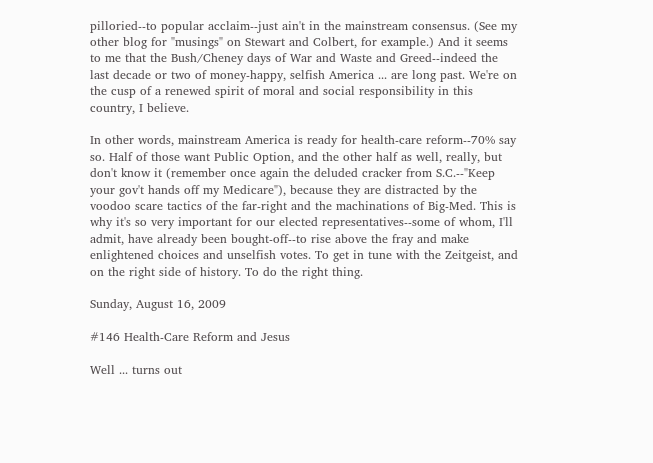pilloried--to popular acclaim--just ain't in the mainstream consensus. (See my other blog for "musings" on Stewart and Colbert, for example.) And it seems to me that the Bush/Cheney days of War and Waste and Greed--indeed the last decade or two of money-happy, selfish America ... are long past. We're on the cusp of a renewed spirit of moral and social responsibility in this country, I believe.

In other words, mainstream America is ready for health-care reform--70% say so. Half of those want Public Option, and the other half as well, really, but don't know it (remember once again the deluded cracker from S.C.--"Keep your gov't hands off my Medicare"), because they are distracted by the voodoo scare tactics of the far-right and the machinations of Big-Med. This is why it's so very important for our elected representatives--some of whom, I'll admit, have already been bought-off--to rise above the fray and make enlightened choices and unselfish votes. To get in tune with the Zeitgeist, and on the right side of history. To do the right thing.

Sunday, August 16, 2009

#146 Health-Care Reform and Jesus

Well ... turns out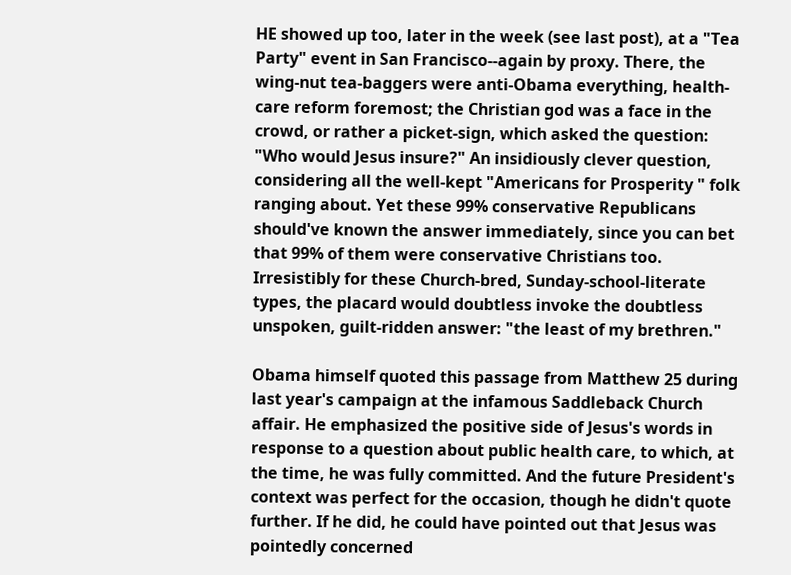HE showed up too, later in the week (see last post), at a "Tea Party" event in San Francisco--again by proxy. There, the wing-nut tea-baggers were anti-Obama everything, health-care reform foremost; the Christian god was a face in the crowd, or rather a picket-sign, which asked the question: "Who would Jesus insure?" An insidiously clever question, considering all the well-kept "Americans for Prosperity " folk ranging about. Yet these 99% conservative Republicans should've known the answer immediately, since you can bet that 99% of them were conservative Christians too. Irresistibly for these Church-bred, Sunday-school-literate types, the placard would doubtless invoke the doubtless unspoken, guilt-ridden answer: "the least of my brethren."

Obama himself quoted this passage from Matthew 25 during last year's campaign at the infamous Saddleback Church affair. He emphasized the positive side of Jesus's words in response to a question about public health care, to which, at the time, he was fully committed. And the future President's context was perfect for the occasion, though he didn't quote further. If he did, he could have pointed out that Jesus was pointedly concerned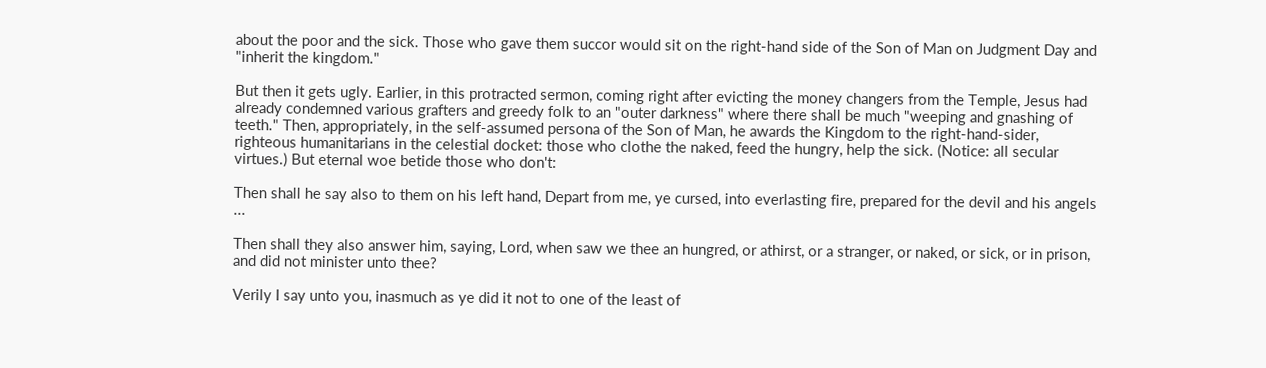about the poor and the sick. Those who gave them succor would sit on the right-hand side of the Son of Man on Judgment Day and "inherit the kingdom."

But then it gets ugly. Earlier, in this protracted sermon, coming right after evicting the money changers from the Temple, Jesus had already condemned various grafters and greedy folk to an "outer darkness" where there shall be much "weeping and gnashing of teeth." Then, appropriately, in the self-assumed persona of the Son of Man, he awards the Kingdom to the right-hand-sider, righteous humanitarians in the celestial docket: those who clothe the naked, feed the hungry, help the sick. (Notice: all secular virtues.) But eternal woe betide those who don't:

Then shall he say also to them on his left hand, Depart from me, ye cursed, into everlasting fire, prepared for the devil and his angels ...

Then shall they also answer him, saying, Lord, when saw we thee an hungred, or athirst, or a stranger, or naked, or sick, or in prison, and did not minister unto thee?

Verily I say unto you, inasmuch as ye did it not to one of the least of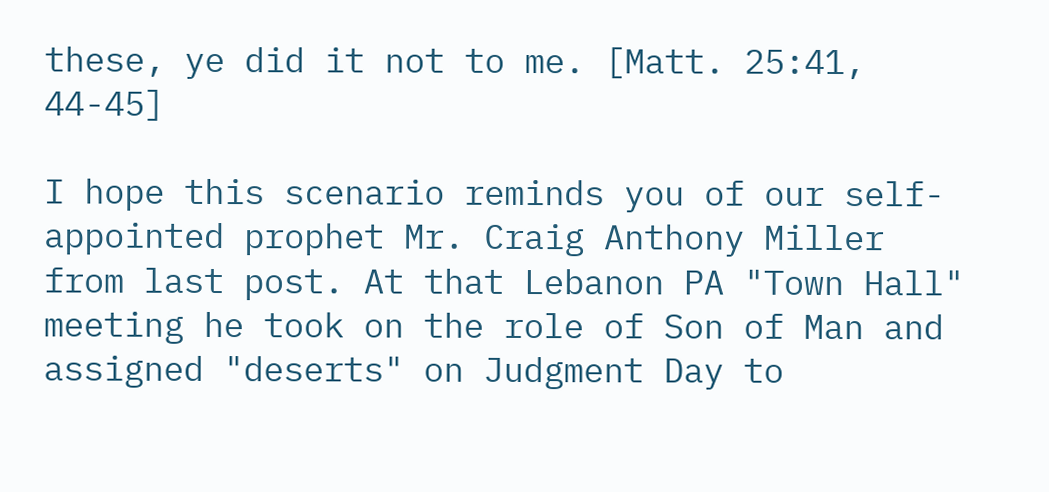these, ye did it not to me. [Matt. 25:41, 44-45]

I hope this scenario reminds you of our self-appointed prophet Mr. Craig Anthony Miller from last post. At that Lebanon PA "Town Hall" meeting he took on the role of Son of Man and assigned "deserts" on Judgment Day to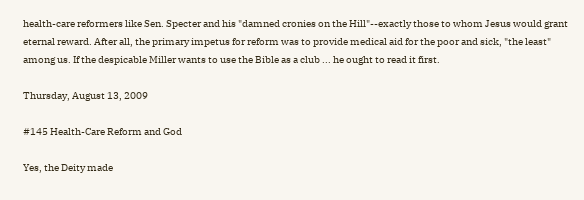health-care reformers like Sen. Specter and his "damned cronies on the Hill"--exactly those to whom Jesus would grant eternal reward. After all, the primary impetus for reform was to provide medical aid for the poor and sick, "the least" among us. If the despicable Miller wants to use the Bible as a club ... he ought to read it first.

Thursday, August 13, 2009

#145 Health-Care Reform and God

Yes, the Deity made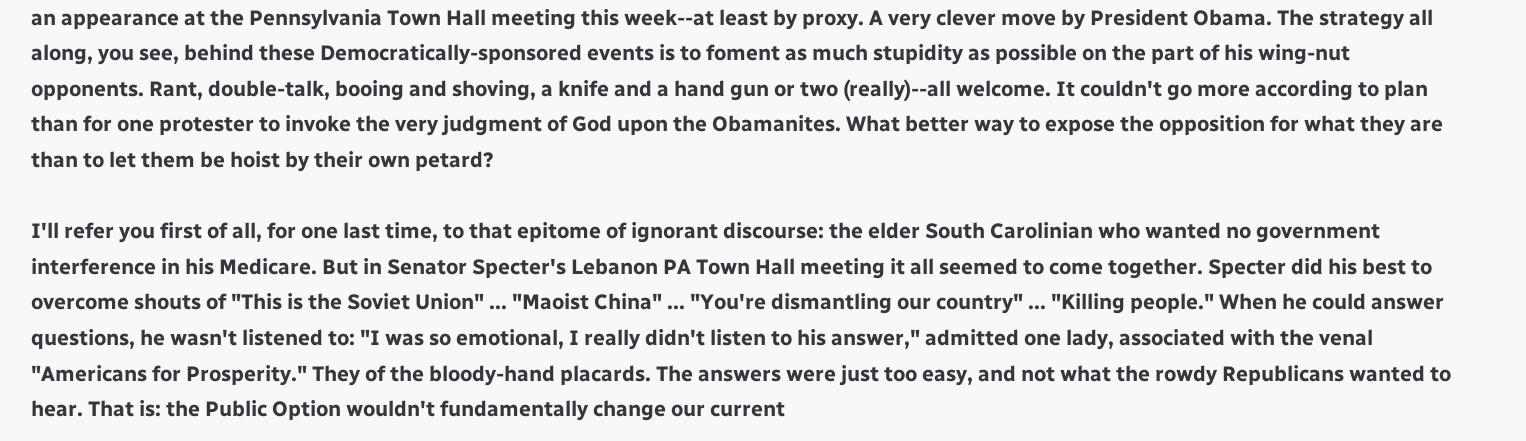an appearance at the Pennsylvania Town Hall meeting this week--at least by proxy. A very clever move by President Obama. The strategy all along, you see, behind these Democratically-sponsored events is to foment as much stupidity as possible on the part of his wing-nut opponents. Rant, double-talk, booing and shoving, a knife and a hand gun or two (really)--all welcome. It couldn't go more according to plan than for one protester to invoke the very judgment of God upon the Obamanites. What better way to expose the opposition for what they are than to let them be hoist by their own petard?

I'll refer you first of all, for one last time, to that epitome of ignorant discourse: the elder South Carolinian who wanted no government interference in his Medicare. But in Senator Specter's Lebanon PA Town Hall meeting it all seemed to come together. Specter did his best to overcome shouts of "This is the Soviet Union" ... "Maoist China" ... "You're dismantling our country" ... "Killing people." When he could answer questions, he wasn't listened to: "I was so emotional, I really didn't listen to his answer," admitted one lady, associated with the venal "Americans for Prosperity." They of the bloody-hand placards. The answers were just too easy, and not what the rowdy Republicans wanted to hear. That is: the Public Option wouldn't fundamentally change our current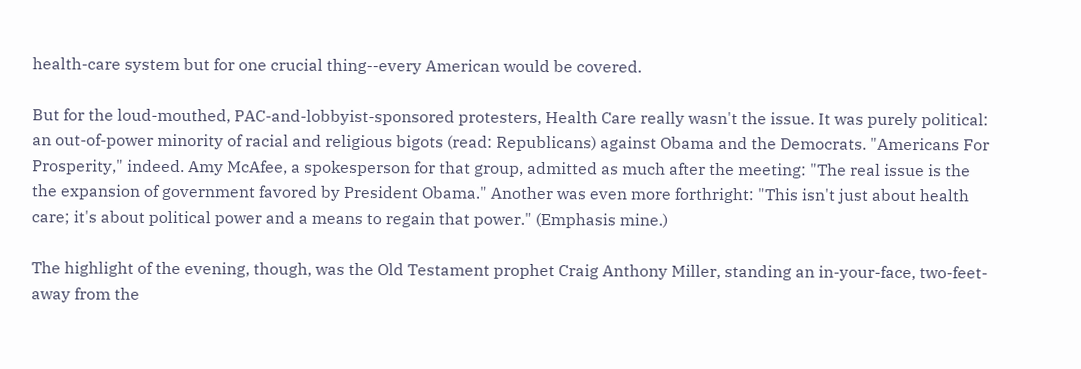health-care system but for one crucial thing--every American would be covered.

But for the loud-mouthed, PAC-and-lobbyist-sponsored protesters, Health Care really wasn't the issue. It was purely political: an out-of-power minority of racial and religious bigots (read: Republicans) against Obama and the Democrats. "Americans For Prosperity," indeed. Amy McAfee, a spokesperson for that group, admitted as much after the meeting: "The real issue is the the expansion of government favored by President Obama." Another was even more forthright: "This isn't just about health care; it's about political power and a means to regain that power." (Emphasis mine.)

The highlight of the evening, though, was the Old Testament prophet Craig Anthony Miller, standing an in-your-face, two-feet-away from the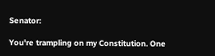Senator:

You're trampling on my Constitution. One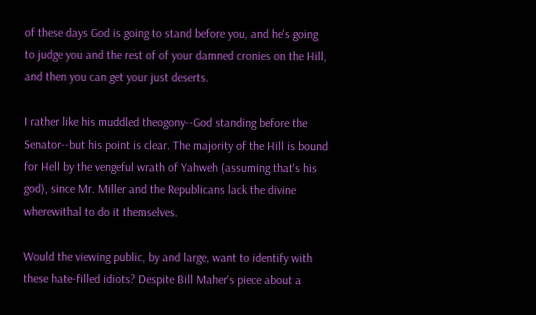of these days God is going to stand before you, and he's going to judge you and the rest of of your damned cronies on the Hill, and then you can get your just deserts.

I rather like his muddled theogony--God standing before the Senator--but his point is clear. The majority of the Hill is bound for Hell by the vengeful wrath of Yahweh (assuming that's his god), since Mr. Miller and the Republicans lack the divine wherewithal to do it themselves.

Would the viewing public, by and large, want to identify with these hate-filled idiots? Despite Bill Maher's piece about a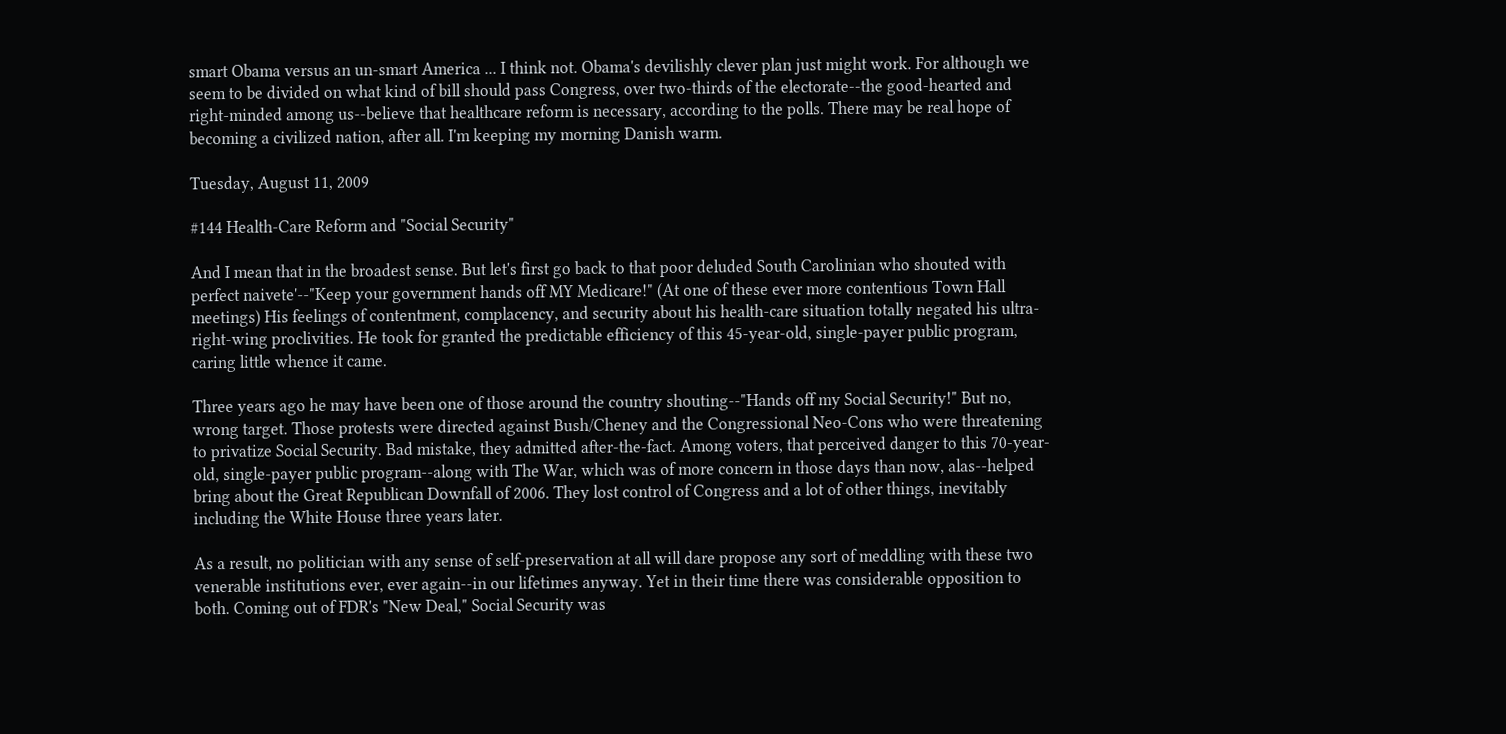smart Obama versus an un-smart America ... I think not. Obama's devilishly clever plan just might work. For although we seem to be divided on what kind of bill should pass Congress, over two-thirds of the electorate--the good-hearted and right-minded among us--believe that healthcare reform is necessary, according to the polls. There may be real hope of becoming a civilized nation, after all. I'm keeping my morning Danish warm.

Tuesday, August 11, 2009

#144 Health-Care Reform and "Social Security"

And I mean that in the broadest sense. But let's first go back to that poor deluded South Carolinian who shouted with perfect naivete'--"Keep your government hands off MY Medicare!" (At one of these ever more contentious Town Hall meetings) His feelings of contentment, complacency, and security about his health-care situation totally negated his ultra-right-wing proclivities. He took for granted the predictable efficiency of this 45-year-old, single-payer public program, caring little whence it came.

Three years ago he may have been one of those around the country shouting--"Hands off my Social Security!" But no, wrong target. Those protests were directed against Bush/Cheney and the Congressional Neo-Cons who were threatening to privatize Social Security. Bad mistake, they admitted after-the-fact. Among voters, that perceived danger to this 70-year-old, single-payer public program--along with The War, which was of more concern in those days than now, alas--helped bring about the Great Republican Downfall of 2006. They lost control of Congress and a lot of other things, inevitably including the White House three years later.

As a result, no politician with any sense of self-preservation at all will dare propose any sort of meddling with these two venerable institutions ever, ever again--in our lifetimes anyway. Yet in their time there was considerable opposition to both. Coming out of FDR's "New Deal," Social Security was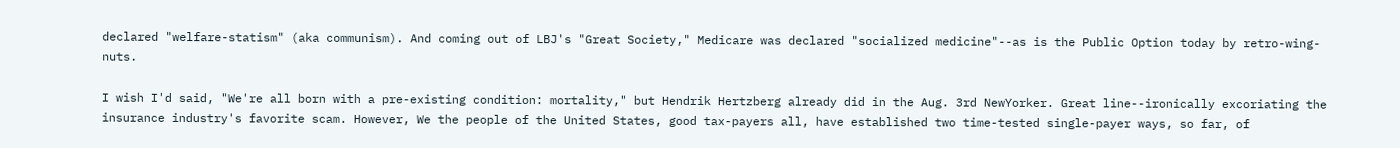declared "welfare-statism" (aka communism). And coming out of LBJ's "Great Society," Medicare was declared "socialized medicine"--as is the Public Option today by retro-wing-nuts.

I wish I'd said, "We're all born with a pre-existing condition: mortality," but Hendrik Hertzberg already did in the Aug. 3rd NewYorker. Great line--ironically excoriating the insurance industry's favorite scam. However, We the people of the United States, good tax-payers all, have established two time-tested single-payer ways, so far, of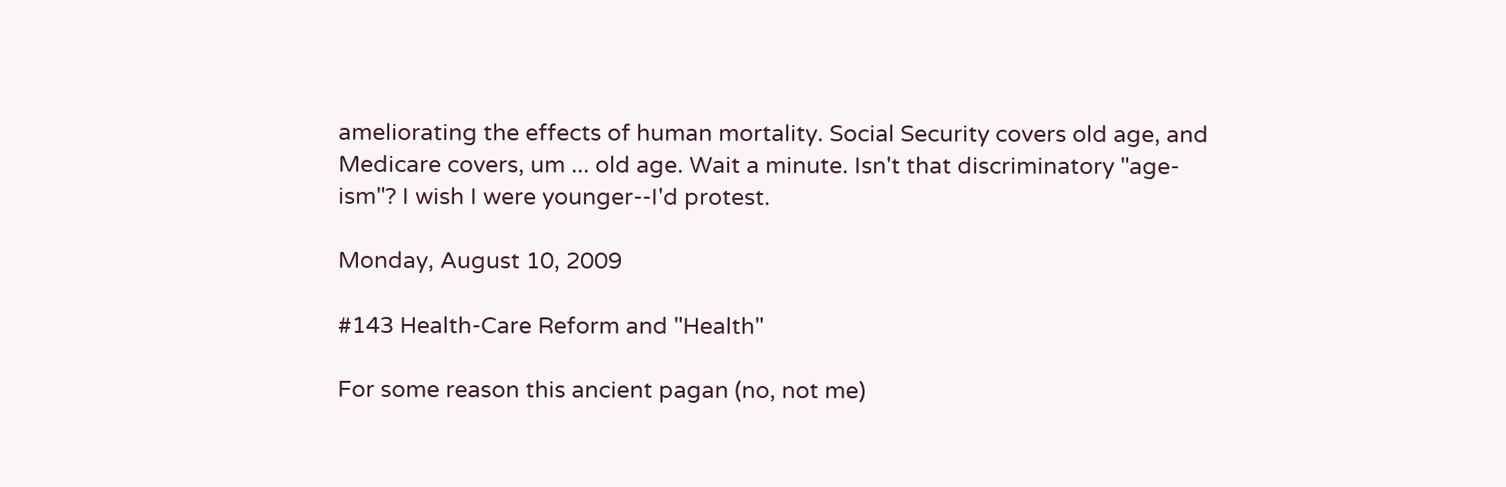ameliorating the effects of human mortality. Social Security covers old age, and Medicare covers, um ... old age. Wait a minute. Isn't that discriminatory "age-ism"? I wish I were younger--I'd protest.

Monday, August 10, 2009

#143 Health-Care Reform and "Health"

For some reason this ancient pagan (no, not me)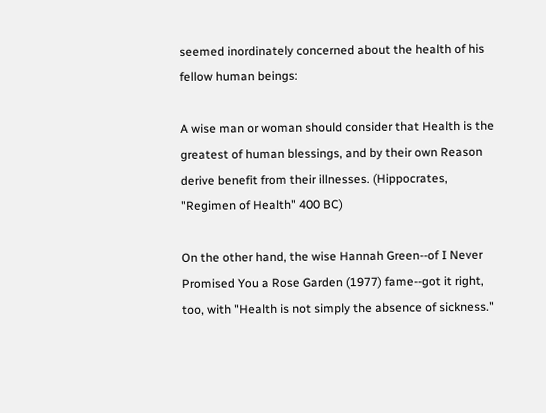seemed inordinately concerned about the health of his fellow human beings:

A wise man or woman should consider that Health is the greatest of human blessings, and by their own Reason derive benefit from their illnesses. (Hippocrates, "Regimen of Health" 400 BC)

On the other hand, the wise Hannah Green--of I Never Promised You a Rose Garden (1977) fame--got it right, too, with "Health is not simply the absence of sickness."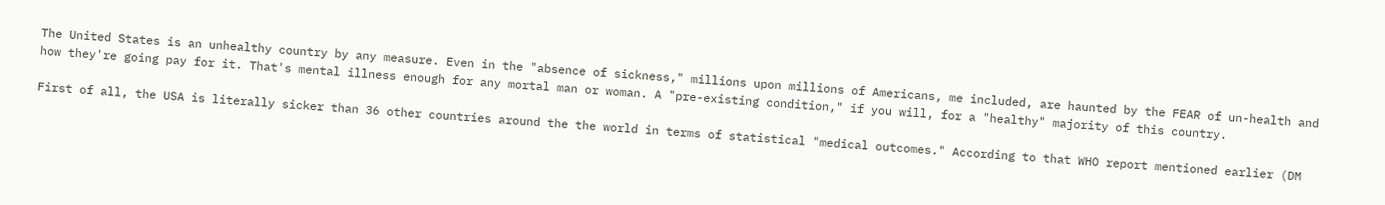The United States is an unhealthy country by any measure. Even in the "absence of sickness," millions upon millions of Americans, me included, are haunted by the FEAR of un-health and how they're going pay for it. That's mental illness enough for any mortal man or woman. A "pre-existing condition," if you will, for a "healthy" majority of this country.

First of all, the USA is literally sicker than 36 other countries around the the world in terms of statistical "medical outcomes." According to that WHO report mentioned earlier (DM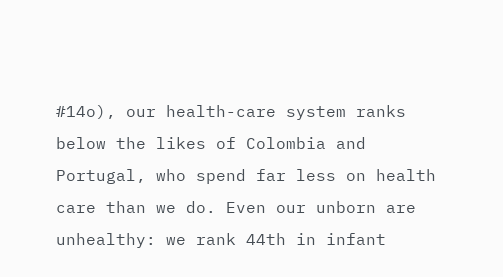#14o), our health-care system ranks below the likes of Colombia and Portugal, who spend far less on health care than we do. Even our unborn are unhealthy: we rank 44th in infant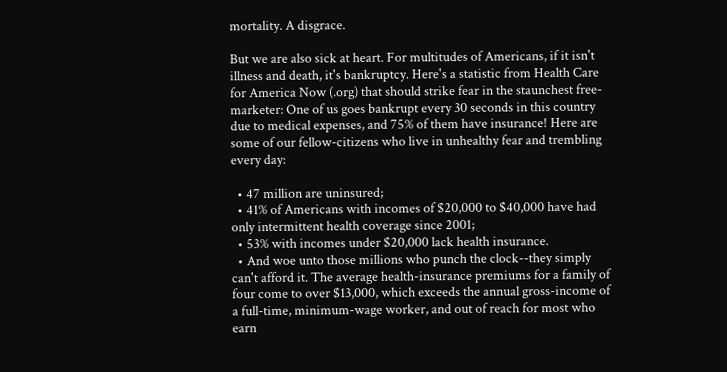mortality. A disgrace.

But we are also sick at heart. For multitudes of Americans, if it isn't illness and death, it's bankruptcy. Here's a statistic from Health Care for America Now (.org) that should strike fear in the staunchest free-marketer: One of us goes bankrupt every 30 seconds in this country due to medical expenses, and 75% of them have insurance! Here are some of our fellow-citizens who live in unhealthy fear and trembling every day:

  • 47 million are uninsured;
  • 41% of Americans with incomes of $20,000 to $40,000 have had only intermittent health coverage since 2001;
  • 53% with incomes under $20,000 lack health insurance.
  • And woe unto those millions who punch the clock--they simply can't afford it. The average health-insurance premiums for a family of four come to over $13,000, which exceeds the annual gross-income of a full-time, minimum-wage worker, and out of reach for most who earn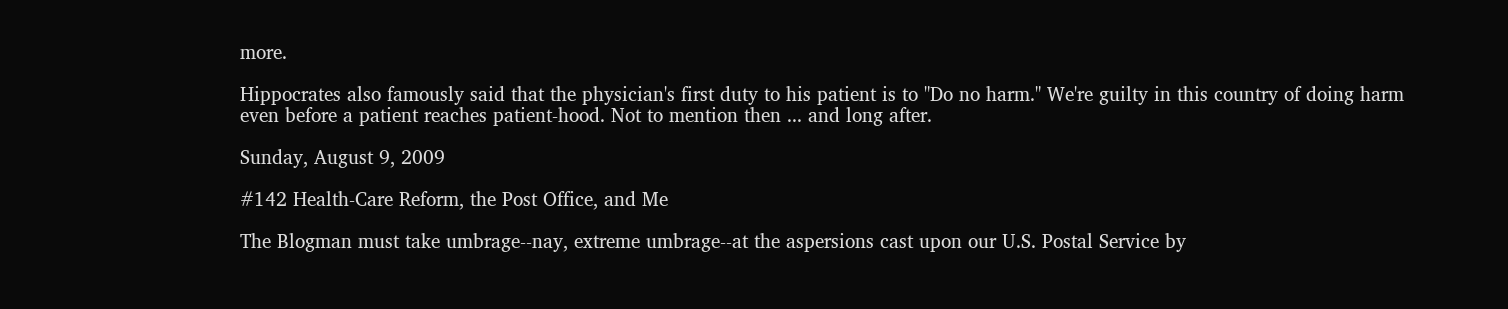more.

Hippocrates also famously said that the physician's first duty to his patient is to "Do no harm." We're guilty in this country of doing harm even before a patient reaches patient-hood. Not to mention then ... and long after.

Sunday, August 9, 2009

#142 Health-Care Reform, the Post Office, and Me

The Blogman must take umbrage--nay, extreme umbrage--at the aspersions cast upon our U.S. Postal Service by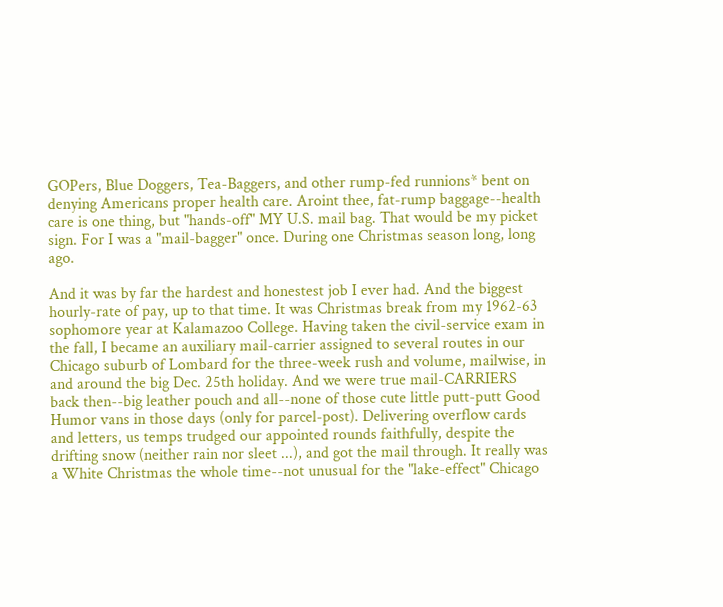GOPers, Blue Doggers, Tea-Baggers, and other rump-fed runnions* bent on denying Americans proper health care. Aroint thee, fat-rump baggage--health care is one thing, but "hands-off" MY U.S. mail bag. That would be my picket sign. For I was a "mail-bagger" once. During one Christmas season long, long ago.

And it was by far the hardest and honestest job I ever had. And the biggest hourly-rate of pay, up to that time. It was Christmas break from my 1962-63 sophomore year at Kalamazoo College. Having taken the civil-service exam in the fall, I became an auxiliary mail-carrier assigned to several routes in our Chicago suburb of Lombard for the three-week rush and volume, mailwise, in and around the big Dec. 25th holiday. And we were true mail-CARRIERS back then--big leather pouch and all--none of those cute little putt-putt Good Humor vans in those days (only for parcel-post). Delivering overflow cards and letters, us temps trudged our appointed rounds faithfully, despite the drifting snow (neither rain nor sleet ...), and got the mail through. It really was a White Christmas the whole time--not unusual for the "lake-effect" Chicago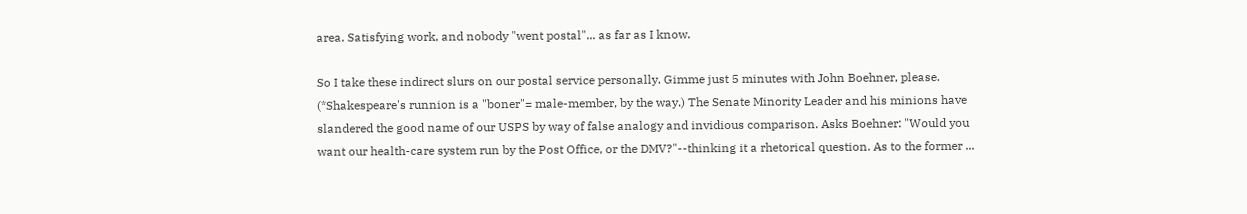area. Satisfying work, and nobody "went postal"... as far as I know.

So I take these indirect slurs on our postal service personally. Gimme just 5 minutes with John Boehner, please. (*Shakespeare's runnion is a "boner"= male-member, by the way.) The Senate Minority Leader and his minions have slandered the good name of our USPS by way of false analogy and invidious comparison. Asks Boehner: "Would you want our health-care system run by the Post Office, or the DMV?"--thinking it a rhetorical question. As to the former ...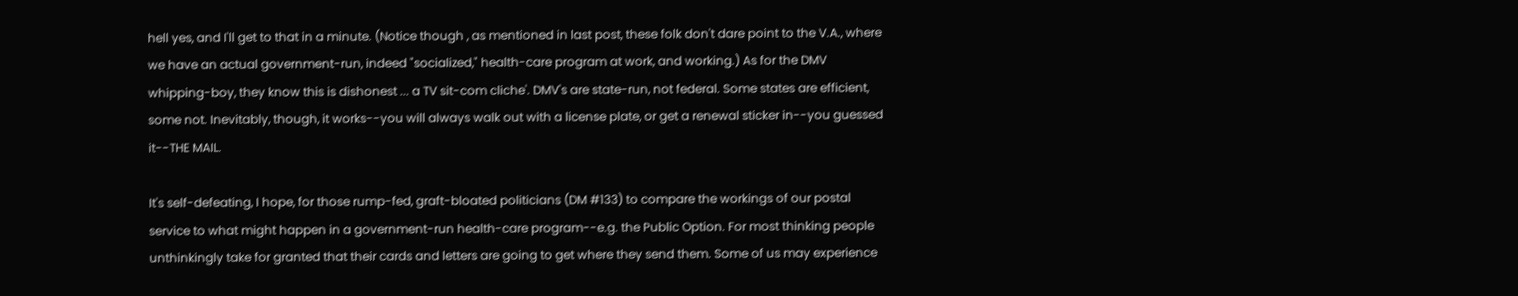hell yes, and I'll get to that in a minute. (Notice though , as mentioned in last post, these folk don't dare point to the V.A., where we have an actual government-run, indeed "socialized," health-care program at work, and working.) As for the DMV whipping-boy, they know this is dishonest ... a TV sit-com cliche'. DMV's are state-run, not federal. Some states are efficient, some not. Inevitably, though, it works--you will always walk out with a license plate, or get a renewal sticker in--you guessed it--THE MAIL.

It's self-defeating, I hope, for those rump-fed, graft-bloated politicians (DM #133) to compare the workings of our postal service to what might happen in a government-run health-care program--e.g. the Public Option. For most thinking people unthinkingly take for granted that their cards and letters are going to get where they send them. Some of us may experience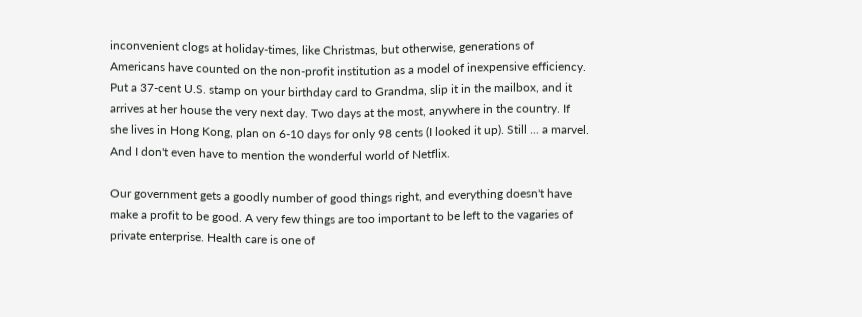inconvenient clogs at holiday-times, like Christmas, but otherwise, generations of Americans have counted on the non-profit institution as a model of inexpensive efficiency. Put a 37-cent U.S. stamp on your birthday card to Grandma, slip it in the mailbox, and it arrives at her house the very next day. Two days at the most, anywhere in the country. If she lives in Hong Kong, plan on 6-10 days for only 98 cents (I looked it up). Still ... a marvel. And I don't even have to mention the wonderful world of Netflix.

Our government gets a goodly number of good things right, and everything doesn't have make a profit to be good. A very few things are too important to be left to the vagaries of private enterprise. Health care is one of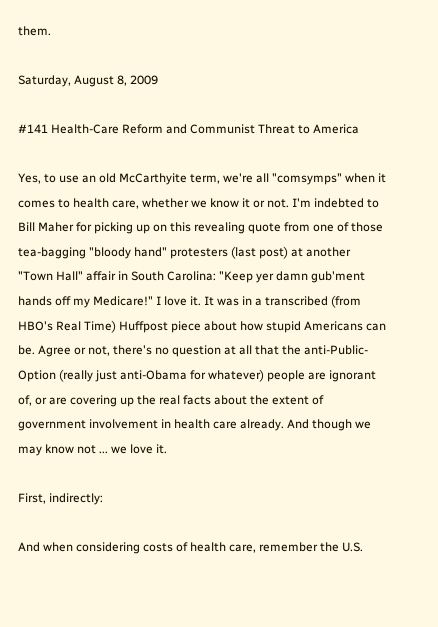them.

Saturday, August 8, 2009

#141 Health-Care Reform and Communist Threat to America

Yes, to use an old McCarthyite term, we're all "comsymps" when it comes to health care, whether we know it or not. I'm indebted to Bill Maher for picking up on this revealing quote from one of those tea-bagging "bloody hand" protesters (last post) at another "Town Hall" affair in South Carolina: "Keep yer damn gub'ment hands off my Medicare!" I love it. It was in a transcribed (from HBO's Real Time) Huffpost piece about how stupid Americans can be. Agree or not, there's no question at all that the anti-Public-Option (really just anti-Obama for whatever) people are ignorant of, or are covering up the real facts about the extent of government involvement in health care already. And though we may know not ... we love it.

First, indirectly:

And when considering costs of health care, remember the U.S.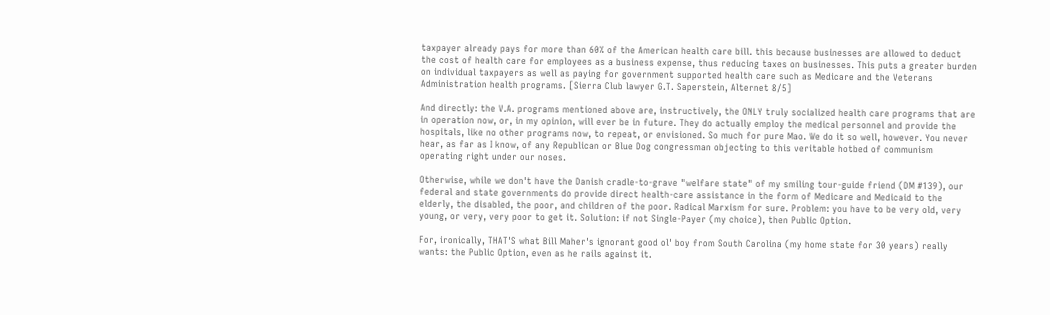taxpayer already pays for more than 60% of the American health care bill. this because businesses are allowed to deduct the cost of health care for employees as a business expense, thus reducing taxes on businesses. This puts a greater burden on individual taxpayers as well as paying for government supported health care such as Medicare and the Veterans Administration health programs. [Sierra Club lawyer G.T. Saperstein, Alternet 8/5]

And directly: the V.A. programs mentioned above are, instructively, the ONLY truly socialized health care programs that are in operation now, or, in my opinion, will ever be in future. They do actually employ the medical personnel and provide the hospitals, like no other programs now, to repeat, or envisioned. So much for pure Mao. We do it so well, however. You never hear, as far as I know, of any Republican or Blue Dog congressman objecting to this veritable hotbed of communism operating right under our noses.

Otherwise, while we don't have the Danish cradle-to-grave "welfare state" of my smiling tour-guide friend (DM #139), our federal and state governments do provide direct health-care assistance in the form of Medicare and Medicaid to the elderly, the disabled, the poor, and children of the poor. Radical Marxism for sure. Problem: you have to be very old, very young, or very, very poor to get it. Solution: if not Single-Payer (my choice), then Public Option.

For, ironically, THAT'S what Bill Maher's ignorant good ol' boy from South Carolina (my home state for 30 years) really wants: the Public Option, even as he rails against it.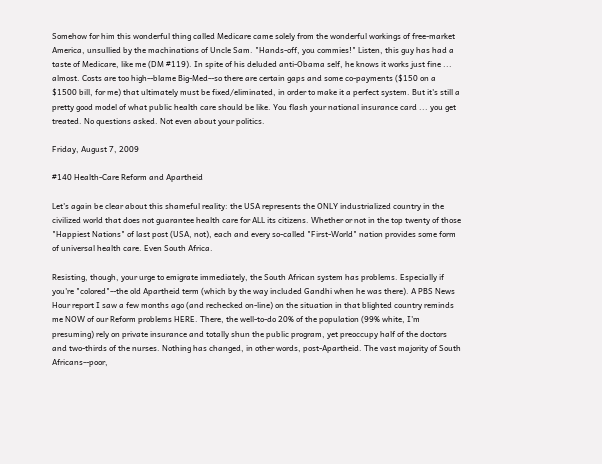Somehow for him this wonderful thing called Medicare came solely from the wonderful workings of free-market America, unsullied by the machinations of Uncle Sam. "Hands-off, you commies!" Listen, this guy has had a taste of Medicare, like me (DM #119). In spite of his deluded anti-Obama self, he knows it works just fine ... almost. Costs are too high--blame Big-Med--so there are certain gaps and some co-payments ($150 on a $1500 bill, for me) that ultimately must be fixed/eliminated, in order to make it a perfect system. But it's still a pretty good model of what public health care should be like. You flash your national insurance card ... you get treated. No questions asked. Not even about your politics.

Friday, August 7, 2009

#140 Health-Care Reform and Apartheid

Let's again be clear about this shameful reality: the USA represents the ONLY industrialized country in the civilized world that does not guarantee health care for ALL its citizens. Whether or not in the top twenty of those "Happiest Nations" of last post (USA, not), each and every so-called "First-World" nation provides some form of universal health care. Even South Africa.

Resisting, though, your urge to emigrate immediately, the South African system has problems. Especially if you're "colored"--the old Apartheid term (which by the way included Gandhi when he was there). A PBS News Hour report I saw a few months ago (and rechecked on-line) on the situation in that blighted country reminds me NOW of our Reform problems HERE. There, the well-to-do 20% of the population (99% white, I'm presuming) rely on private insurance and totally shun the public program, yet preoccupy half of the doctors and two-thirds of the nurses. Nothing has changed, in other words, post-Apartheid. The vast majority of South Africans--poor,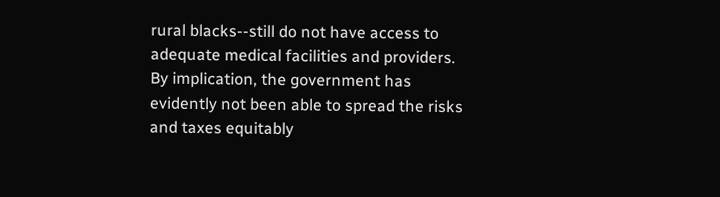rural blacks--still do not have access to adequate medical facilities and providers. By implication, the government has evidently not been able to spread the risks and taxes equitably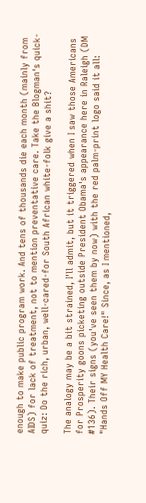enough to make public program work. And tens of thousands die each month (mainly from AIDS) for lack of treatment, not to mention preventative care. Take the Blogman's quick-quiz: Do the rich, urban, well-cared-for South African white-folk give a shit?

The analogy may be a bit strained, I'll admit, but it triggered when I saw those Americans for Prosperity goons picketing outside President Obama's appearance here in Raleigh (DM #136). Their signs (you've seen them by now) with the red palm-print logo said it all: "Hands Off MY Health Care!" Since, as I mentioned,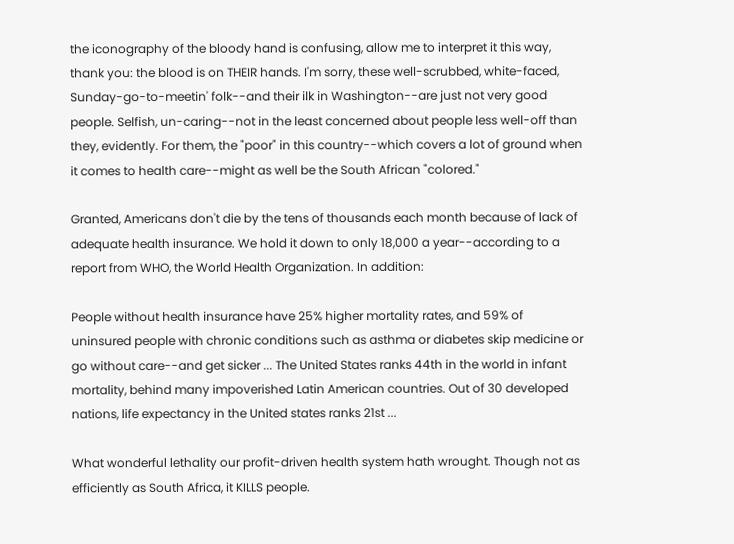the iconography of the bloody hand is confusing, allow me to interpret it this way, thank you: the blood is on THEIR hands. I'm sorry, these well-scrubbed, white-faced, Sunday-go-to-meetin' folk--and their ilk in Washington--are just not very good people. Selfish, un-caring--not in the least concerned about people less well-off than they, evidently. For them, the "poor" in this country--which covers a lot of ground when it comes to health care--might as well be the South African "colored."

Granted, Americans don't die by the tens of thousands each month because of lack of adequate health insurance. We hold it down to only 18,000 a year--according to a report from WHO, the World Health Organization. In addition:

People without health insurance have 25% higher mortality rates, and 59% of uninsured people with chronic conditions such as asthma or diabetes skip medicine or go without care--and get sicker ... The United States ranks 44th in the world in infant mortality, behind many impoverished Latin American countries. Out of 30 developed nations, life expectancy in the United states ranks 21st ...

What wonderful lethality our profit-driven health system hath wrought. Though not as efficiently as South Africa, it KILLS people.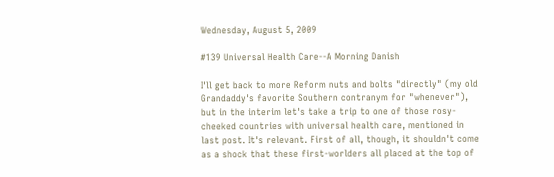Wednesday, August 5, 2009

#139 Universal Health Care--A Morning Danish

I'll get back to more Reform nuts and bolts "directly" (my old Grandaddy's favorite Southern contranym for "whenever"), but in the interim let's take a trip to one of those rosy-cheeked countries with universal health care, mentioned in last post. It's relevant. First of all, though, it shouldn't come as a shock that these first-worlders all placed at the top of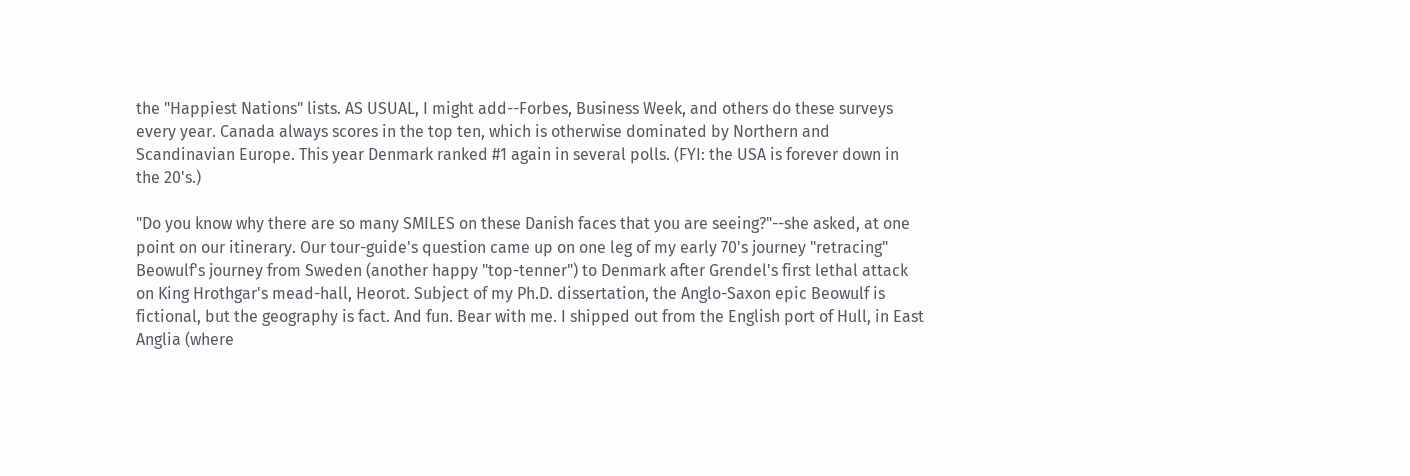the "Happiest Nations" lists. AS USUAL, I might add--Forbes, Business Week, and others do these surveys every year. Canada always scores in the top ten, which is otherwise dominated by Northern and Scandinavian Europe. This year Denmark ranked #1 again in several polls. (FYI: the USA is forever down in the 20's.)

"Do you know why there are so many SMILES on these Danish faces that you are seeing?"--she asked, at one point on our itinerary. Our tour-guide's question came up on one leg of my early 70's journey "retracing" Beowulf's journey from Sweden (another happy "top-tenner") to Denmark after Grendel's first lethal attack on King Hrothgar's mead-hall, Heorot. Subject of my Ph.D. dissertation, the Anglo-Saxon epic Beowulf is fictional, but the geography is fact. And fun. Bear with me. I shipped out from the English port of Hull, in East Anglia (where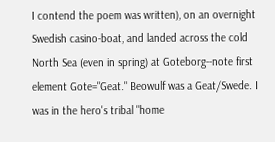I contend the poem was written), on an overnight Swedish casino-boat, and landed across the cold North Sea (even in spring) at Goteborg--note first element Gote="Geat." Beowulf was a Geat/Swede. I was in the hero's tribal "home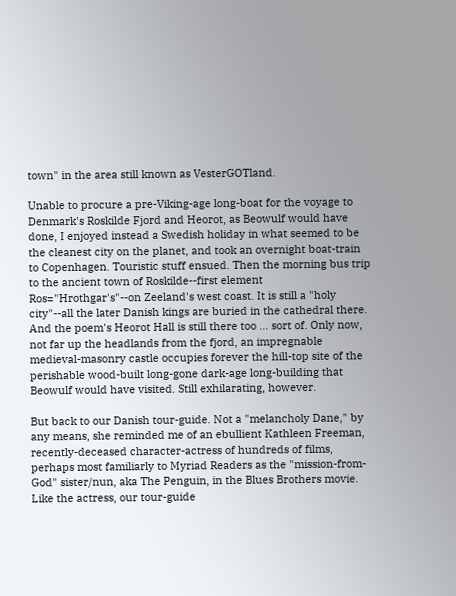town" in the area still known as VesterGOTland.

Unable to procure a pre-Viking-age long-boat for the voyage to Denmark's Roskilde Fjord and Heorot, as Beowulf would have done, I enjoyed instead a Swedish holiday in what seemed to be the cleanest city on the planet, and took an overnight boat-train to Copenhagen. Touristic stuff ensued. Then the morning bus trip to the ancient town of Roskilde--first element Ros="Hrothgar's"--on Zeeland's west coast. It is still a "holy city"--all the later Danish kings are buried in the cathedral there. And the poem's Heorot Hall is still there too ... sort of. Only now, not far up the headlands from the fjord, an impregnable medieval-masonry castle occupies forever the hill-top site of the perishable wood-built long-gone dark-age long-building that Beowulf would have visited. Still exhilarating, however.

But back to our Danish tour-guide. Not a "melancholy Dane," by any means, she reminded me of an ebullient Kathleen Freeman, recently-deceased character-actress of hundreds of films, perhaps most familiarly to Myriad Readers as the "mission-from-God" sister/nun, aka The Penguin, in the Blues Brothers movie. Like the actress, our tour-guide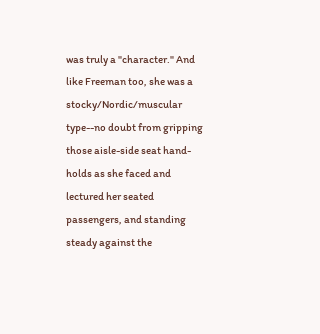was truly a "character." And like Freeman too, she was a stocky/Nordic/muscular type--no doubt from gripping those aisle-side seat hand-holds as she faced and lectured her seated passengers, and standing steady against the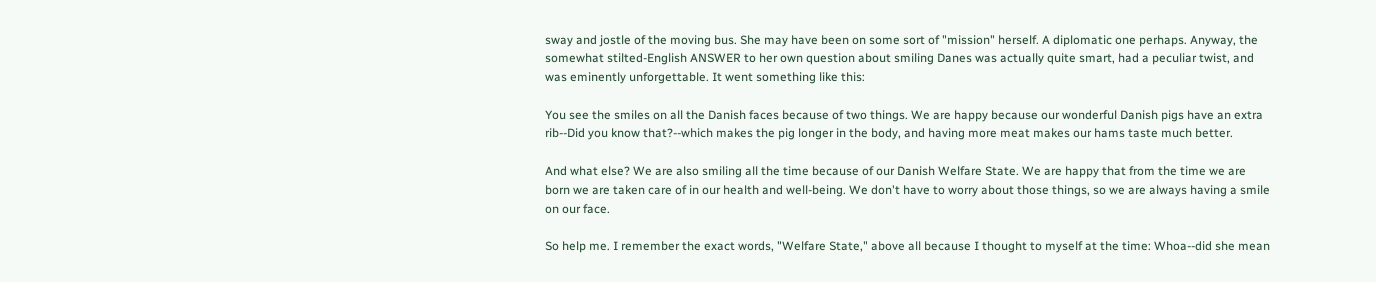sway and jostle of the moving bus. She may have been on some sort of "mission" herself. A diplomatic one perhaps. Anyway, the somewhat stilted-English ANSWER to her own question about smiling Danes was actually quite smart, had a peculiar twist, and was eminently unforgettable. It went something like this:

You see the smiles on all the Danish faces because of two things. We are happy because our wonderful Danish pigs have an extra rib--Did you know that?--which makes the pig longer in the body, and having more meat makes our hams taste much better.

And what else? We are also smiling all the time because of our Danish Welfare State. We are happy that from the time we are born we are taken care of in our health and well-being. We don't have to worry about those things, so we are always having a smile on our face.

So help me. I remember the exact words, "Welfare State," above all because I thought to myself at the time: Whoa--did she mean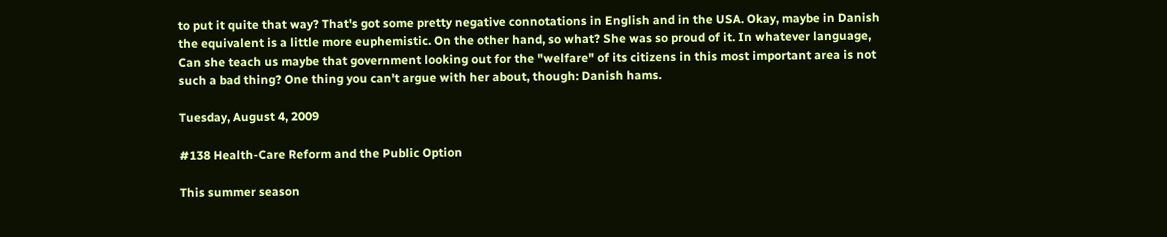to put it quite that way? That's got some pretty negative connotations in English and in the USA. Okay, maybe in Danish the equivalent is a little more euphemistic. On the other hand, so what? She was so proud of it. In whatever language, Can she teach us maybe that government looking out for the "welfare" of its citizens in this most important area is not such a bad thing? One thing you can't argue with her about, though: Danish hams.

Tuesday, August 4, 2009

#138 Health-Care Reform and the Public Option

This summer season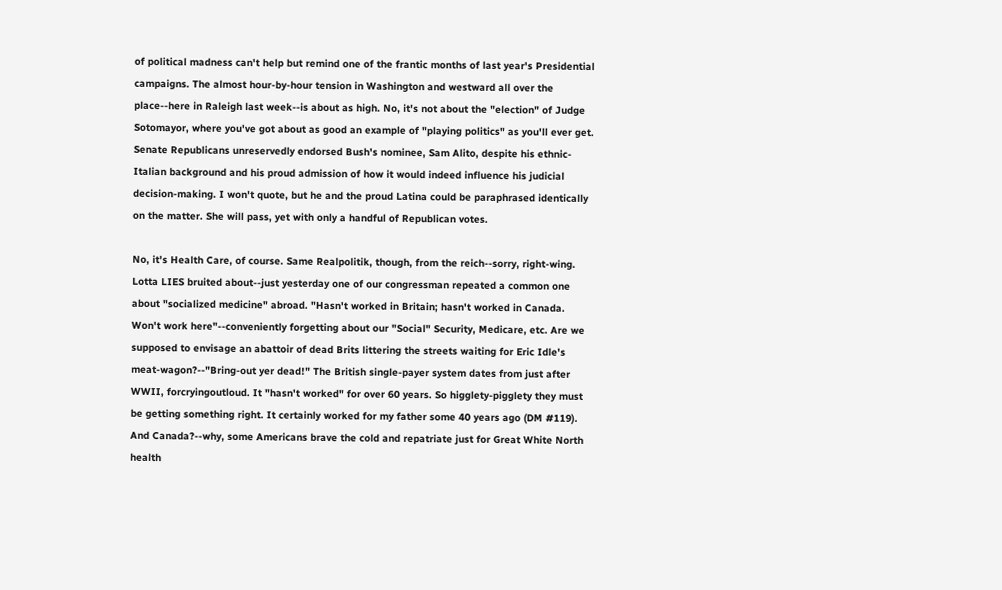of political madness can't help but remind one of the frantic months of last year's Presidential campaigns. The almost hour-by-hour tension in Washington and westward all over the place--here in Raleigh last week--is about as high. No, it's not about the "election" of Judge Sotomayor, where you've got about as good an example of "playing politics" as you'll ever get. Senate Republicans unreservedly endorsed Bush's nominee, Sam Alito, despite his ethnic-Italian background and his proud admission of how it would indeed influence his judicial decision-making. I won't quote, but he and the proud Latina could be paraphrased identically on the matter. She will pass, yet with only a handful of Republican votes.

No, it's Health Care, of course. Same Realpolitik, though, from the reich--sorry, right-wing. Lotta LIES bruited about--just yesterday one of our congressman repeated a common one about "socialized medicine" abroad. "Hasn't worked in Britain; hasn't worked in Canada. Won't work here"--conveniently forgetting about our "Social" Security, Medicare, etc. Are we supposed to envisage an abattoir of dead Brits littering the streets waiting for Eric Idle's meat-wagon?--"Bring-out yer dead!" The British single-payer system dates from just after WWII, forcryingoutloud. It "hasn't worked" for over 60 years. So higglety-pigglety they must be getting something right. It certainly worked for my father some 40 years ago (DM #119). And Canada?--why, some Americans brave the cold and repatriate just for Great White North health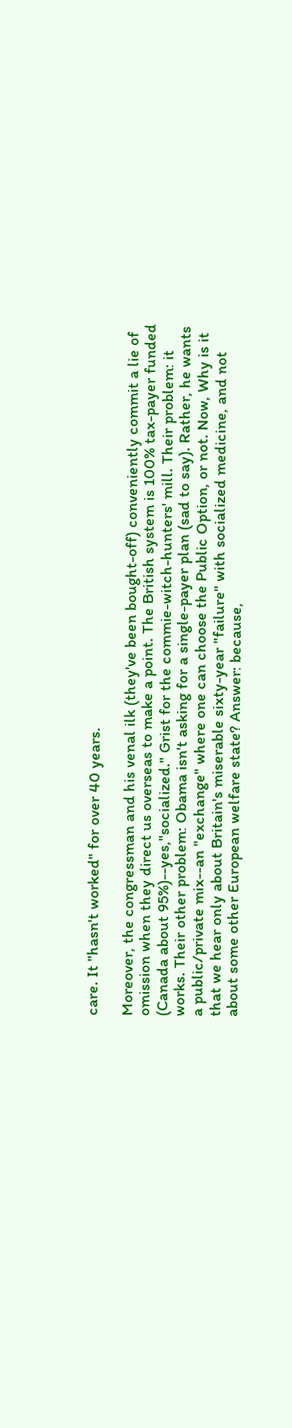care. It "hasn't worked" for over 40 years.

Moreover, the congressman and his venal ilk (they've been bought-off) conveniently commit a lie of omission when they direct us overseas to make a point. The British system is 100% tax-payer funded (Canada about 95%)--yes,"socialized." Grist for the commie-witch-hunters' mill. Their problem: it works. Their other problem: Obama isn't asking for a single-payer plan (sad to say). Rather, he wants a public/private mix--an "exchange" where one can choose the Public Option, or not. Now, Why is it that we hear only about Britain's miserable sixty-year "failure" with socialized medicine, and not about some other European welfare state? Answer: because,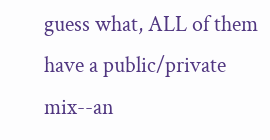guess what, ALL of them have a public/private mix--an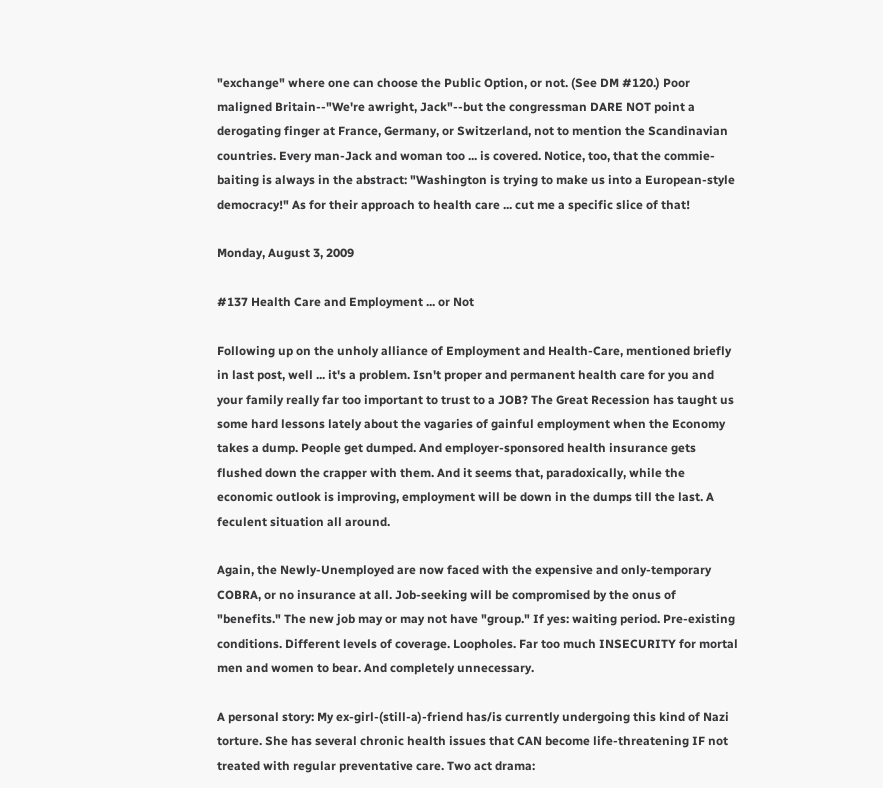"exchange" where one can choose the Public Option, or not. (See DM #120.) Poor maligned Britain--"We're awright, Jack"--but the congressman DARE NOT point a derogating finger at France, Germany, or Switzerland, not to mention the Scandinavian countries. Every man-Jack and woman too ... is covered. Notice, too, that the commie-baiting is always in the abstract: "Washington is trying to make us into a European-style democracy!" As for their approach to health care ... cut me a specific slice of that!

Monday, August 3, 2009

#137 Health Care and Employment ... or Not

Following up on the unholy alliance of Employment and Health-Care, mentioned briefly in last post, well ... it's a problem. Isn't proper and permanent health care for you and your family really far too important to trust to a JOB? The Great Recession has taught us some hard lessons lately about the vagaries of gainful employment when the Economy takes a dump. People get dumped. And employer-sponsored health insurance gets flushed down the crapper with them. And it seems that, paradoxically, while the economic outlook is improving, employment will be down in the dumps till the last. A feculent situation all around.

Again, the Newly-Unemployed are now faced with the expensive and only-temporary COBRA, or no insurance at all. Job-seeking will be compromised by the onus of "benefits." The new job may or may not have "group." If yes: waiting period. Pre-existing conditions. Different levels of coverage. Loopholes. Far too much INSECURITY for mortal men and women to bear. And completely unnecessary.

A personal story: My ex-girl-(still-a)-friend has/is currently undergoing this kind of Nazi torture. She has several chronic health issues that CAN become life-threatening IF not treated with regular preventative care. Two act drama: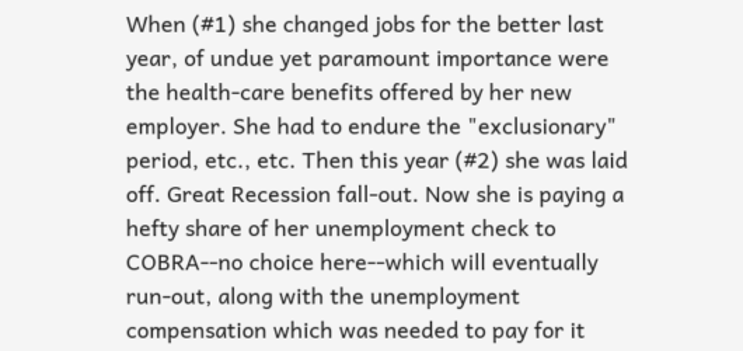When (#1) she changed jobs for the better last year, of undue yet paramount importance were the health-care benefits offered by her new employer. She had to endure the "exclusionary" period, etc., etc. Then this year (#2) she was laid off. Great Recession fall-out. Now she is paying a hefty share of her unemployment check to COBRA--no choice here--which will eventually run-out, along with the unemployment compensation which was needed to pay for it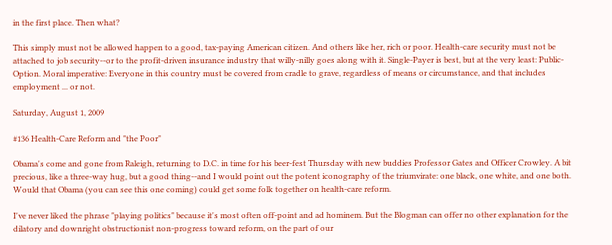in the first place. Then what?

This simply must not be allowed happen to a good, tax-paying American citizen. And others like her, rich or poor. Health-care security must not be attached to job security--or to the profit-driven insurance industry that willy-nilly goes along with it. Single-Payer is best, but at the very least: Public-Option. Moral imperative: Everyone in this country must be covered from cradle to grave, regardless of means or circumstance, and that includes employment ... or not.

Saturday, August 1, 2009

#136 Health-Care Reform and "the Poor"

Obama's come and gone from Raleigh, returning to D.C. in time for his beer-fest Thursday with new buddies Professor Gates and Officer Crowley. A bit precious, like a three-way hug, but a good thing--and I would point out the potent iconography of the triumvirate: one black, one white, and one both. Would that Obama (you can see this one coming) could get some folk together on health-care reform.

I've never liked the phrase "playing politics" because it's most often off-point and ad hominem. But the Blogman can offer no other explanation for the dilatory and downright obstructionist non-progress toward reform, on the part of our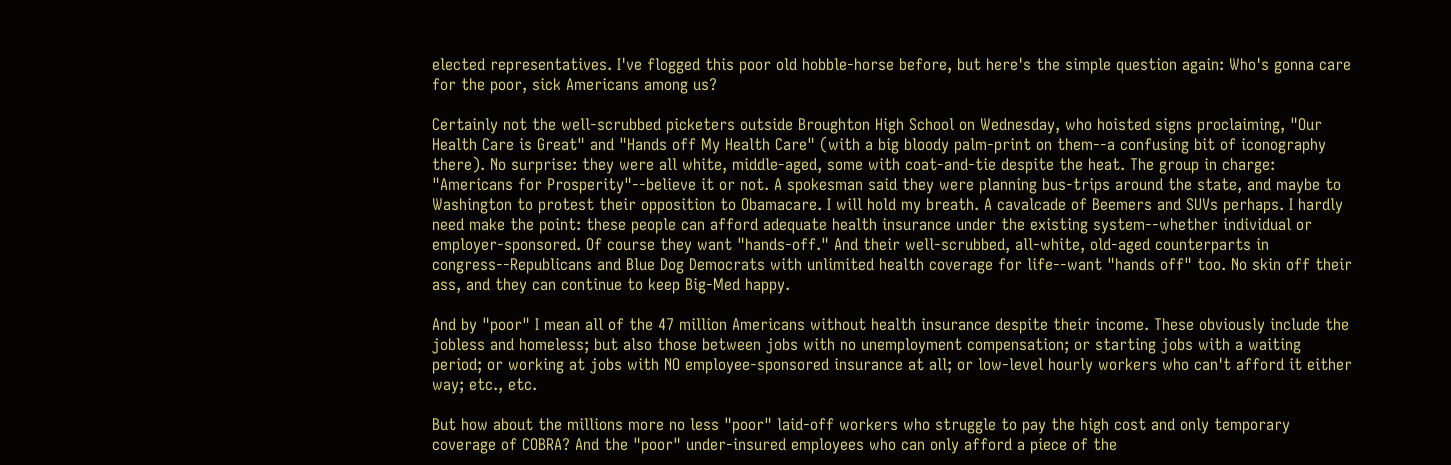elected representatives. I've flogged this poor old hobble-horse before, but here's the simple question again: Who's gonna care for the poor, sick Americans among us?

Certainly not the well-scrubbed picketers outside Broughton High School on Wednesday, who hoisted signs proclaiming, "Our Health Care is Great" and "Hands off My Health Care" (with a big bloody palm-print on them--a confusing bit of iconography there). No surprise: they were all white, middle-aged, some with coat-and-tie despite the heat. The group in charge: "Americans for Prosperity"--believe it or not. A spokesman said they were planning bus-trips around the state, and maybe to Washington to protest their opposition to Obamacare. I will hold my breath. A cavalcade of Beemers and SUVs perhaps. I hardly need make the point: these people can afford adequate health insurance under the existing system--whether individual or employer-sponsored. Of course they want "hands-off." And their well-scrubbed, all-white, old-aged counterparts in congress--Republicans and Blue Dog Democrats with unlimited health coverage for life--want "hands off" too. No skin off their ass, and they can continue to keep Big-Med happy.

And by "poor" I mean all of the 47 million Americans without health insurance despite their income. These obviously include the jobless and homeless; but also those between jobs with no unemployment compensation; or starting jobs with a waiting period; or working at jobs with NO employee-sponsored insurance at all; or low-level hourly workers who can't afford it either way; etc., etc.

But how about the millions more no less "poor" laid-off workers who struggle to pay the high cost and only temporary coverage of COBRA? And the "poor" under-insured employees who can only afford a piece of the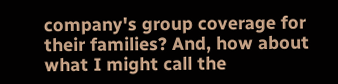company's group coverage for their families? And, how about what I might call the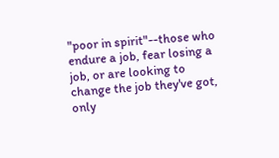"poor in spirit"--those who endure a job, fear losing a job, or are looking to change the job they've got, only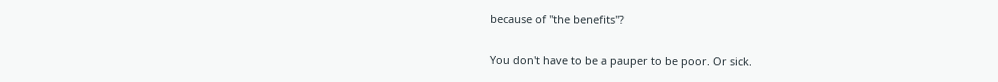because of "the benefits"?

You don't have to be a pauper to be poor. Or sick.